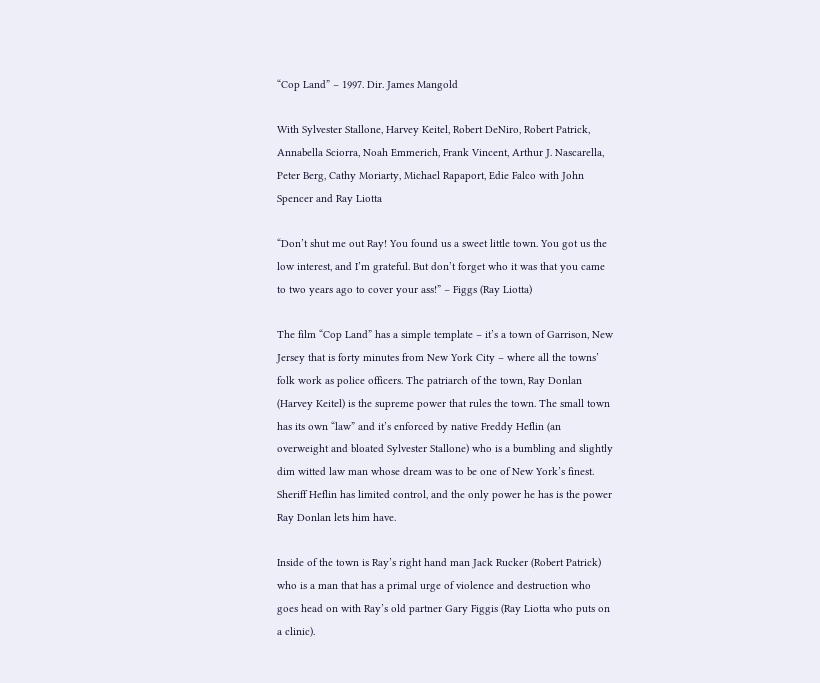“Cop Land” – 1997. Dir. James Mangold

With Sylvester Stallone, Harvey Keitel, Robert DeNiro, Robert Patrick, Annabella Sciorra, Noah Emmerich, Frank Vincent, Arthur J. Nascarella, Peter Berg, Cathy Moriarty, Michael Rapaport, Edie Falco with John Spencer and Ray Liotta

“Don’t shut me out Ray! You found us a sweet little town. You got us the low interest, and I’m grateful. But don’t forget who it was that you came to two years ago to cover your ass!” – Figgs (Ray Liotta)

The film “Cop Land” has a simple template – it’s a town of Garrison, New Jersey that is forty minutes from New York City – where all the towns’ folk work as police officers. The patriarch of the town, Ray Donlan (Harvey Keitel) is the supreme power that rules the town. The small town has its own “law” and it’s enforced by native Freddy Heflin (an overweight and bloated Sylvester Stallone) who is a bumbling and slightly dim witted law man whose dream was to be one of New York’s finest. Sheriff Heflin has limited control, and the only power he has is the power Ray Donlan lets him have.

Inside of the town is Ray’s right hand man Jack Rucker (Robert Patrick) who is a man that has a primal urge of violence and destruction who goes head on with Ray’s old partner Gary Figgis (Ray Liotta who puts on a clinic).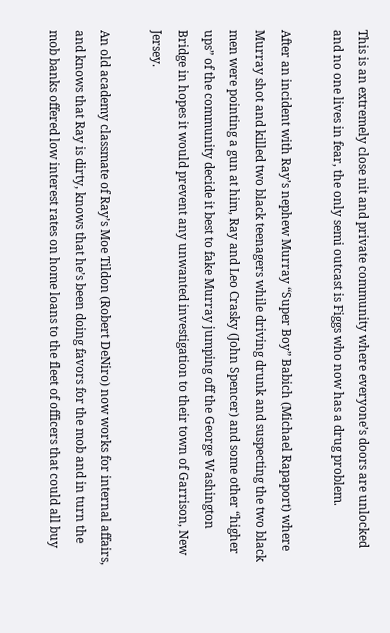This is an extremely close nit and private community where everyone’s doors are unlocked and no one lives in fear, the only semi outcast is Figgs who now has a drug problem.

After an incident with Ray’s nephew Murray “Super Boy” Babich (Michael Rapaport) where Murray shot and killed two black teenagers while driving drunk and suspecting the two black men were pointing a gun at him, Ray and Leo Crasky (John Spencer) and some other “higher ups” of the community decide it best to fake Murray jumping off the George Washington Bridge in hopes it would prevent any unwanted investigation to their town of Garrison, New Jersey.

An old academy classmate of Ray’s Moe Tildon (Robert DeNiro) now works for internal affairs, and knows that Ray is dirty, knows that he’s been doing favors for the mob and in turn the mob banks offered low interest rates on home loans to the fleet of officers that could all buy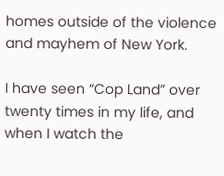homes outside of the violence and mayhem of New York.

I have seen “Cop Land” over twenty times in my life, and when I watch the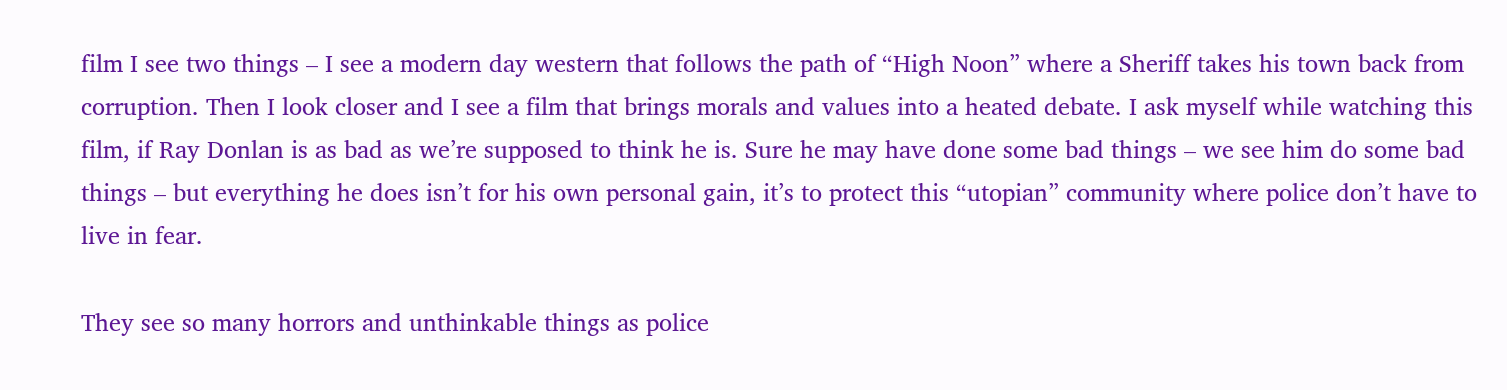film I see two things – I see a modern day western that follows the path of “High Noon” where a Sheriff takes his town back from corruption. Then I look closer and I see a film that brings morals and values into a heated debate. I ask myself while watching this film, if Ray Donlan is as bad as we’re supposed to think he is. Sure he may have done some bad things – we see him do some bad things – but everything he does isn’t for his own personal gain, it’s to protect this “utopian” community where police don’t have to live in fear.

They see so many horrors and unthinkable things as police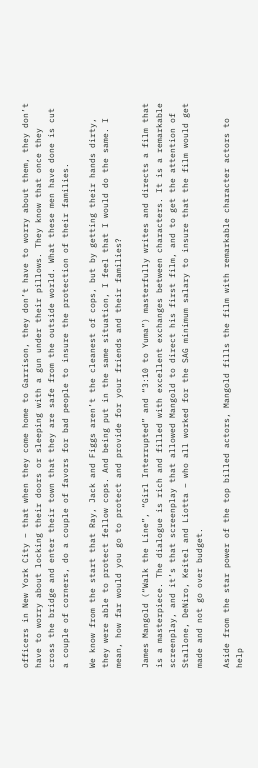officers in New York City – that when they come home to Garrison, they don’t have to worry about them, they don’t have to worry about locking their doors or sleeping with a gun under their pillows. They know that once they cross the bridge and enter their town that they are safe from the outside world. What these men have done is cut a couple of corners, do a couple of favors for bad people to insure the protection of their families.

We know from the start that Ray, Jack and Figgs aren’t the cleanest of cops, but by getting their hands dirty, they were able to protect fellow cops. And being put in the same situation, I feel that I would do the same. I mean, how far would you go to protect and provide for your friends and their families?

James Mangold (“Walk the Line”, “Girl Interrupted” and “3:10 to Yuma”) masterfully writes and directs a film that is a masterpiece. The dialogue is rich and filled with excellent exchanges between characters. It is a remarkable screenplay, and it’s that screenplay that allowed Mangold to direct his first film, and to get the attention of Stallone, DeNiro, Keitel and Liotta – who all worked for the SAG minimum salary to insure that the film would get made and not go over budget.

Aside from the star power of the top billed actors, Mangold fills the film with remarkable character actors to help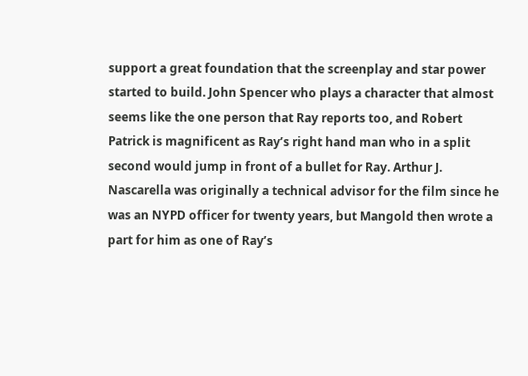support a great foundation that the screenplay and star power started to build. John Spencer who plays a character that almost seems like the one person that Ray reports too, and Robert Patrick is magnificent as Ray’s right hand man who in a split second would jump in front of a bullet for Ray. Arthur J. Nascarella was originally a technical advisor for the film since he was an NYPD officer for twenty years, but Mangold then wrote a part for him as one of Ray’s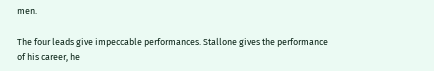men.

The four leads give impeccable performances. Stallone gives the performance of his career, he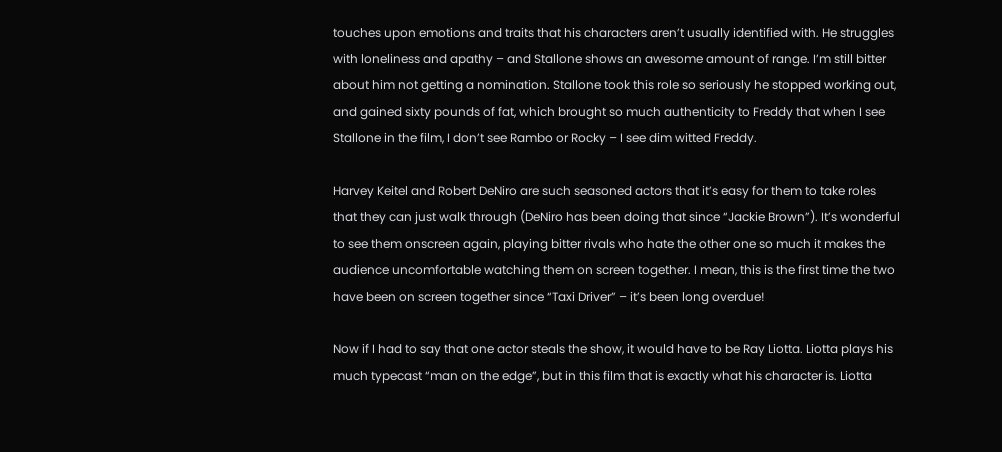touches upon emotions and traits that his characters aren’t usually identified with. He struggles with loneliness and apathy – and Stallone shows an awesome amount of range. I’m still bitter about him not getting a nomination. Stallone took this role so seriously he stopped working out, and gained sixty pounds of fat, which brought so much authenticity to Freddy that when I see Stallone in the film, I don’t see Rambo or Rocky – I see dim witted Freddy.

Harvey Keitel and Robert DeNiro are such seasoned actors that it’s easy for them to take roles that they can just walk through (DeNiro has been doing that since “Jackie Brown”). It’s wonderful to see them onscreen again, playing bitter rivals who hate the other one so much it makes the audience uncomfortable watching them on screen together. I mean, this is the first time the two have been on screen together since “Taxi Driver” – it’s been long overdue!

Now if I had to say that one actor steals the show, it would have to be Ray Liotta. Liotta plays his much typecast “man on the edge”, but in this film that is exactly what his character is. Liotta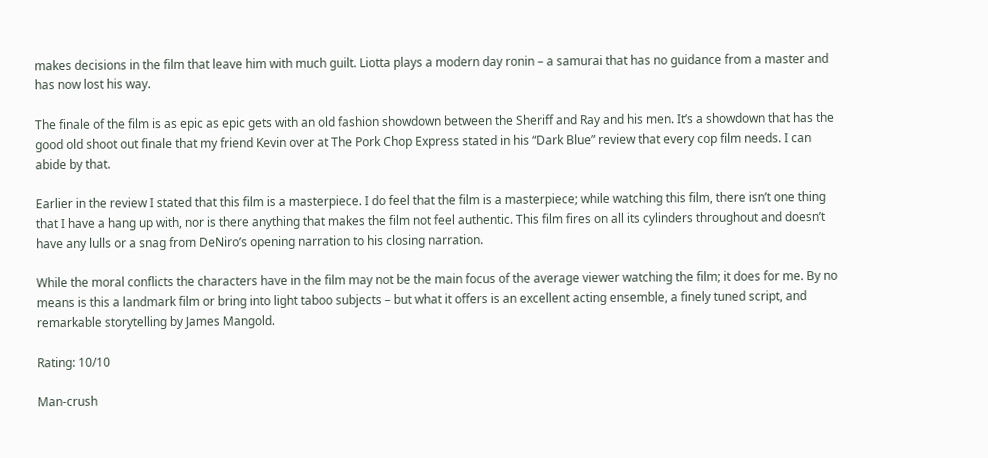makes decisions in the film that leave him with much guilt. Liotta plays a modern day ronin – a samurai that has no guidance from a master and has now lost his way.

The finale of the film is as epic as epic gets with an old fashion showdown between the Sheriff and Ray and his men. It’s a showdown that has the good old shoot out finale that my friend Kevin over at The Pork Chop Express stated in his “Dark Blue” review that every cop film needs. I can abide by that.

Earlier in the review I stated that this film is a masterpiece. I do feel that the film is a masterpiece; while watching this film, there isn’t one thing that I have a hang up with, nor is there anything that makes the film not feel authentic. This film fires on all its cylinders throughout and doesn’t have any lulls or a snag from DeNiro’s opening narration to his closing narration.

While the moral conflicts the characters have in the film may not be the main focus of the average viewer watching the film; it does for me. By no means is this a landmark film or bring into light taboo subjects – but what it offers is an excellent acting ensemble, a finely tuned script, and remarkable storytelling by James Mangold.

Rating: 10/10

Man-crush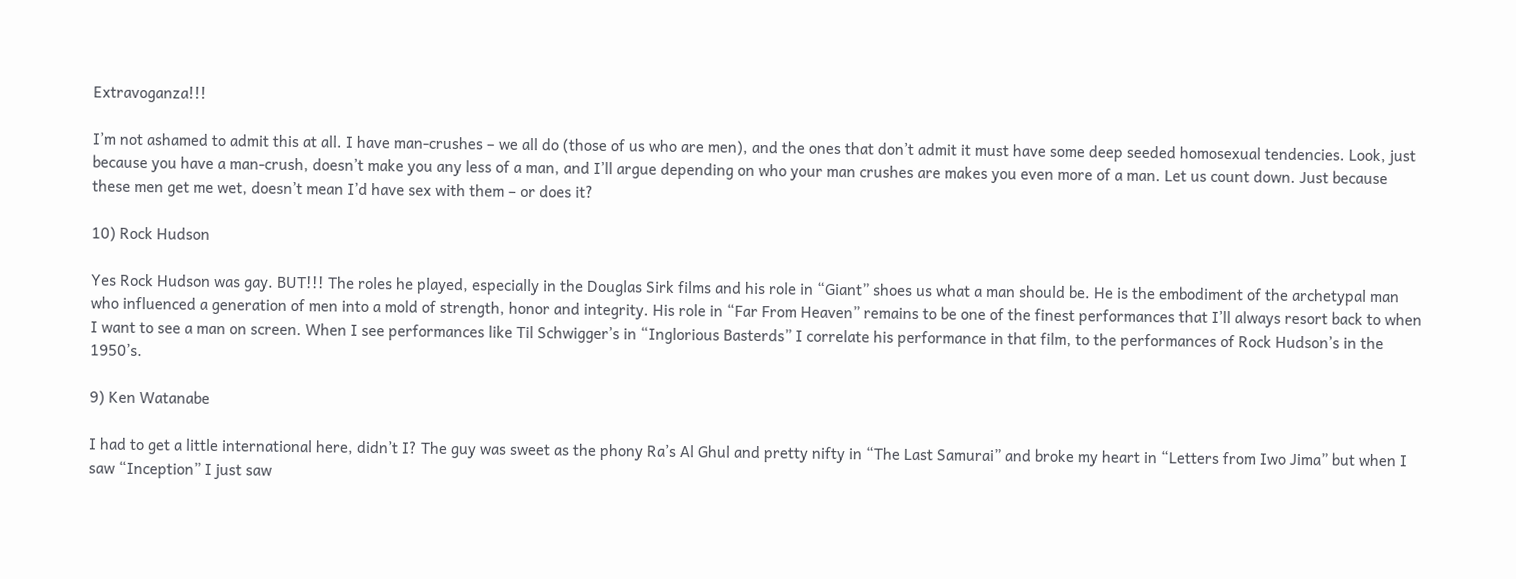Extravoganza!!!

I’m not ashamed to admit this at all. I have man-crushes – we all do (those of us who are men), and the ones that don’t admit it must have some deep seeded homosexual tendencies. Look, just because you have a man-crush, doesn’t make you any less of a man, and I’ll argue depending on who your man crushes are makes you even more of a man. Let us count down. Just because these men get me wet, doesn’t mean I’d have sex with them – or does it?

10) Rock Hudson

Yes Rock Hudson was gay. BUT!!! The roles he played, especially in the Douglas Sirk films and his role in “Giant” shoes us what a man should be. He is the embodiment of the archetypal man who influenced a generation of men into a mold of strength, honor and integrity. His role in “Far From Heaven” remains to be one of the finest performances that I’ll always resort back to when I want to see a man on screen. When I see performances like Til Schwigger’s in “Inglorious Basterds” I correlate his performance in that film, to the performances of Rock Hudson’s in the 1950’s.

9) Ken Watanabe

I had to get a little international here, didn’t I? The guy was sweet as the phony Ra’s Al Ghul and pretty nifty in “The Last Samurai” and broke my heart in “Letters from Iwo Jima” but when I saw “Inception” I just saw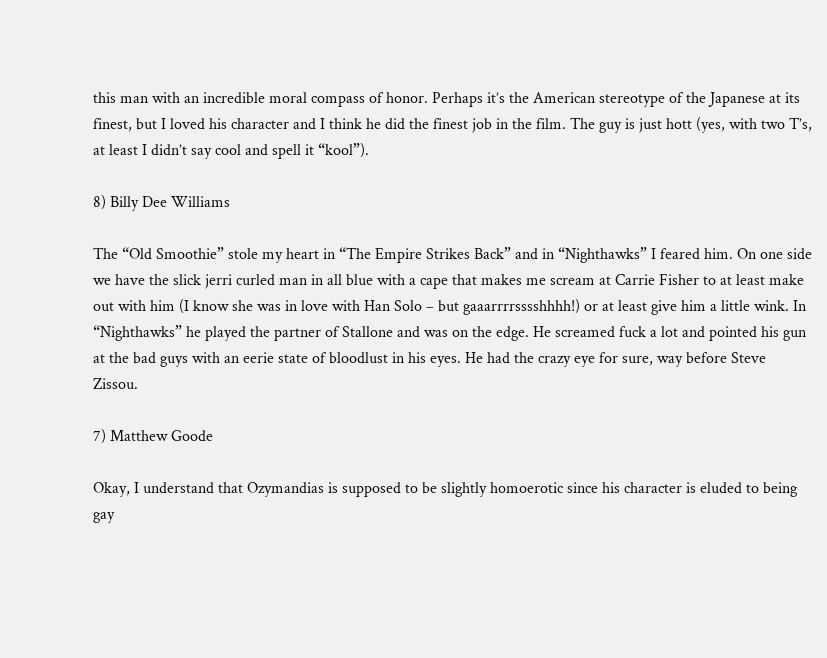this man with an incredible moral compass of honor. Perhaps it’s the American stereotype of the Japanese at its finest, but I loved his character and I think he did the finest job in the film. The guy is just hott (yes, with two T’s, at least I didn’t say cool and spell it “kool”).

8) Billy Dee Williams

The “Old Smoothie” stole my heart in “The Empire Strikes Back” and in “Nighthawks” I feared him. On one side we have the slick jerri curled man in all blue with a cape that makes me scream at Carrie Fisher to at least make out with him (I know she was in love with Han Solo – but gaaarrrrsssshhhh!) or at least give him a little wink. In “Nighthawks” he played the partner of Stallone and was on the edge. He screamed fuck a lot and pointed his gun at the bad guys with an eerie state of bloodlust in his eyes. He had the crazy eye for sure, way before Steve Zissou.

7) Matthew Goode

Okay, I understand that Ozymandias is supposed to be slightly homoerotic since his character is eluded to being gay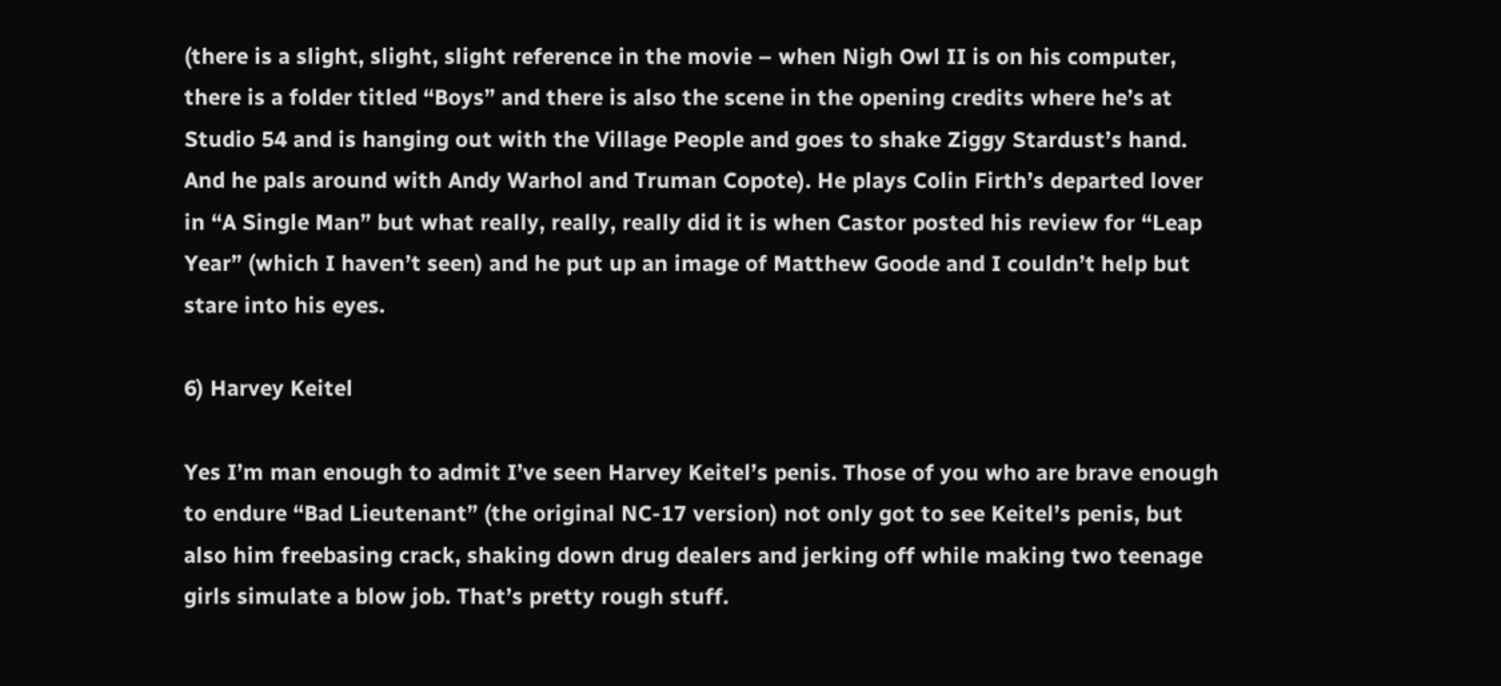(there is a slight, slight, slight reference in the movie – when Nigh Owl II is on his computer, there is a folder titled “Boys” and there is also the scene in the opening credits where he’s at Studio 54 and is hanging out with the Village People and goes to shake Ziggy Stardust’s hand. And he pals around with Andy Warhol and Truman Copote). He plays Colin Firth’s departed lover in “A Single Man” but what really, really, really did it is when Castor posted his review for “Leap Year” (which I haven’t seen) and he put up an image of Matthew Goode and I couldn’t help but stare into his eyes.

6) Harvey Keitel

Yes I’m man enough to admit I’ve seen Harvey Keitel’s penis. Those of you who are brave enough to endure “Bad Lieutenant” (the original NC-17 version) not only got to see Keitel’s penis, but also him freebasing crack, shaking down drug dealers and jerking off while making two teenage girls simulate a blow job. That’s pretty rough stuff.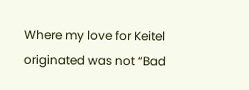Where my love for Keitel originated was not “Bad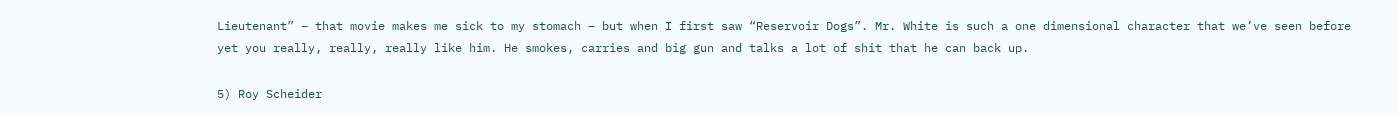Lieutenant” – that movie makes me sick to my stomach – but when I first saw “Reservoir Dogs”. Mr. White is such a one dimensional character that we’ve seen before yet you really, really, really like him. He smokes, carries and big gun and talks a lot of shit that he can back up.

5) Roy Scheider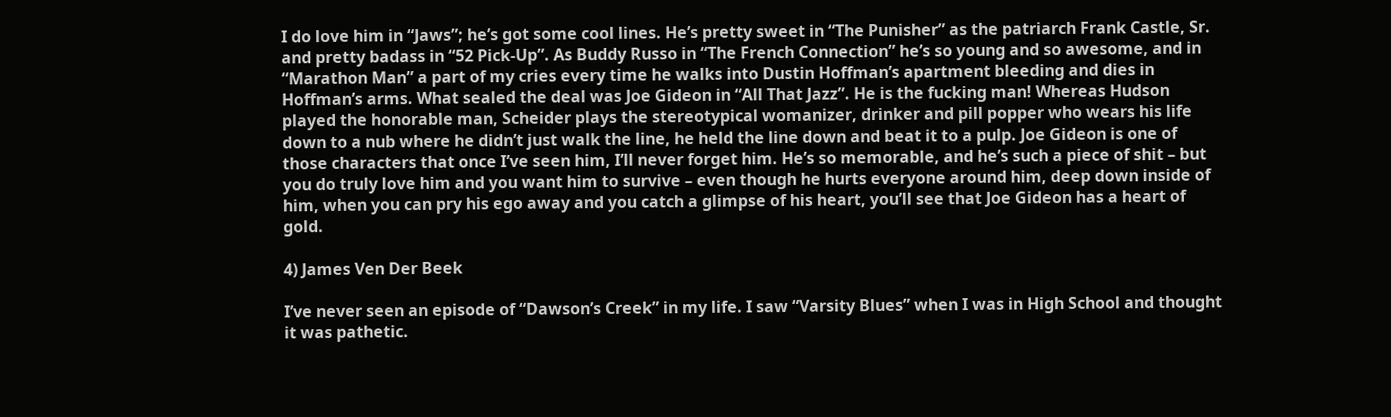I do love him in “Jaws”; he’s got some cool lines. He’s pretty sweet in “The Punisher” as the patriarch Frank Castle, Sr. and pretty badass in “52 Pick-Up”. As Buddy Russo in “The French Connection” he’s so young and so awesome, and in “Marathon Man” a part of my cries every time he walks into Dustin Hoffman’s apartment bleeding and dies in Hoffman’s arms. What sealed the deal was Joe Gideon in “All That Jazz”. He is the fucking man! Whereas Hudson played the honorable man, Scheider plays the stereotypical womanizer, drinker and pill popper who wears his life down to a nub where he didn’t just walk the line, he held the line down and beat it to a pulp. Joe Gideon is one of those characters that once I’ve seen him, I’ll never forget him. He’s so memorable, and he’s such a piece of shit – but you do truly love him and you want him to survive – even though he hurts everyone around him, deep down inside of him, when you can pry his ego away and you catch a glimpse of his heart, you’ll see that Joe Gideon has a heart of gold.

4) James Ven Der Beek

I’ve never seen an episode of “Dawson’s Creek” in my life. I saw “Varsity Blues” when I was in High School and thought it was pathetic.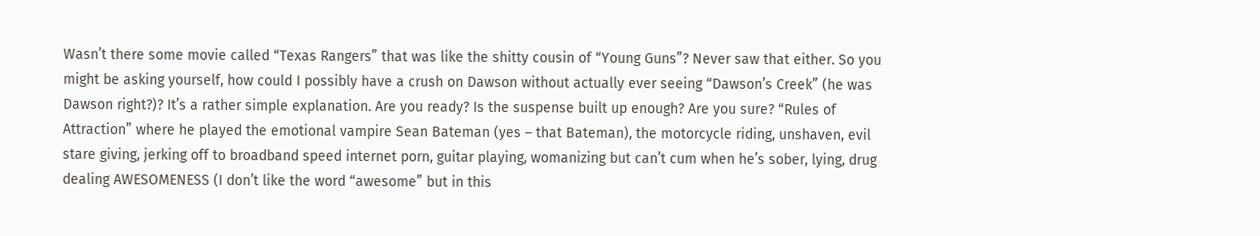Wasn’t there some movie called “Texas Rangers” that was like the shitty cousin of “Young Guns”? Never saw that either. So you might be asking yourself, how could I possibly have a crush on Dawson without actually ever seeing “Dawson’s Creek” (he was Dawson right?)? It’s a rather simple explanation. Are you ready? Is the suspense built up enough? Are you sure? “Rules of Attraction” where he played the emotional vampire Sean Bateman (yes – that Bateman), the motorcycle riding, unshaven, evil stare giving, jerking off to broadband speed internet porn, guitar playing, womanizing but can’t cum when he’s sober, lying, drug dealing AWESOMENESS (I don’t like the word “awesome” but in this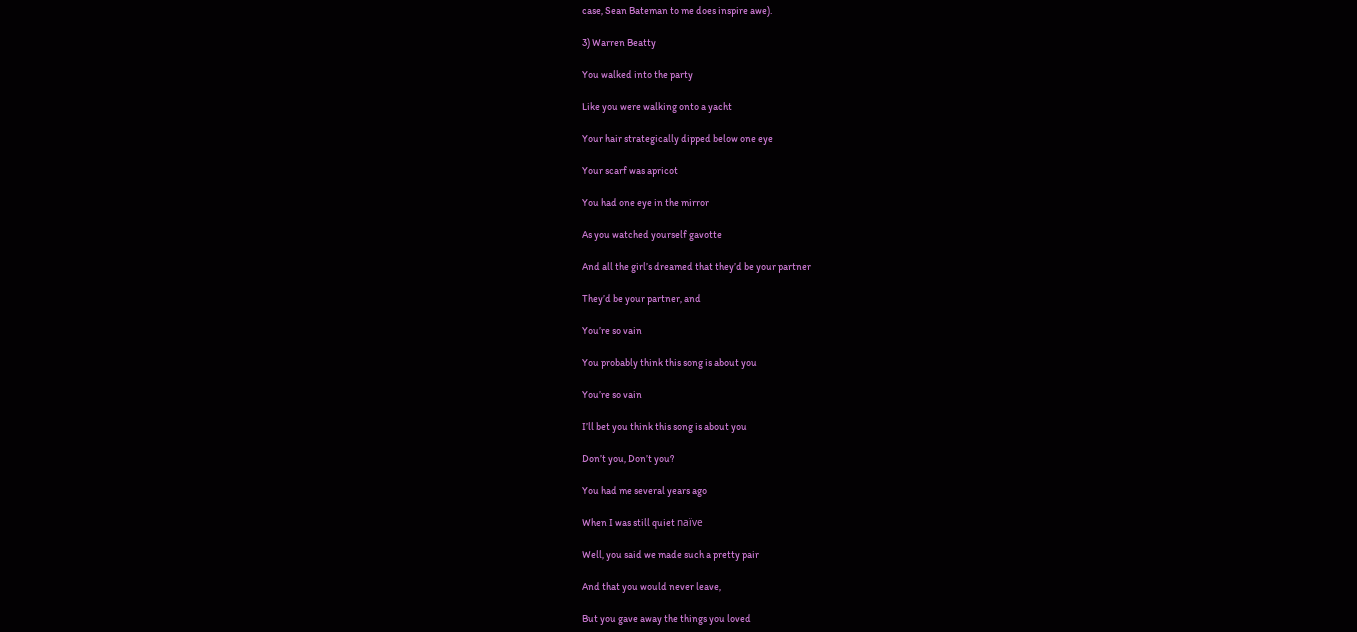case, Sean Bateman to me does inspire awe).

3) Warren Beatty

You walked into the party

Like you were walking onto a yacht

Your hair strategically dipped below one eye

Your scarf was apricot

You had one eye in the mirror

As you watched yourself gavotte

And all the girl’s dreamed that they’d be your partner

They’d be your partner, and

You’re so vain

You probably think this song is about you

You’re so vain

I’ll bet you think this song is about you

Don’t you, Don’t you?

You had me several years ago

When I was still quiet naïve

Well, you said we made such a pretty pair

And that you would never leave,

But you gave away the things you loved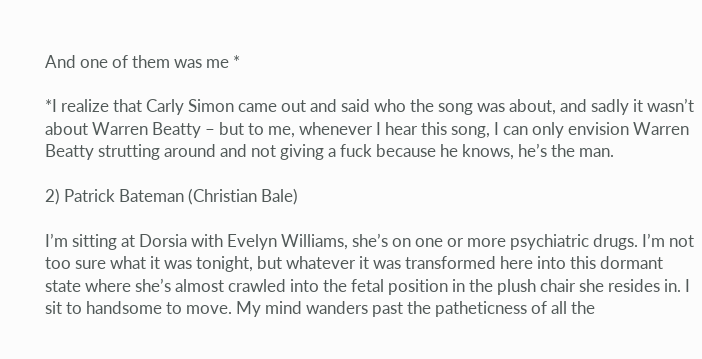And one of them was me *

*I realize that Carly Simon came out and said who the song was about, and sadly it wasn’t about Warren Beatty – but to me, whenever I hear this song, I can only envision Warren Beatty strutting around and not giving a fuck because he knows, he’s the man.

2) Patrick Bateman (Christian Bale)

I’m sitting at Dorsia with Evelyn Williams, she’s on one or more psychiatric drugs. I’m not too sure what it was tonight, but whatever it was transformed here into this dormant state where she’s almost crawled into the fetal position in the plush chair she resides in. I sit to handsome to move. My mind wanders past the patheticness of all the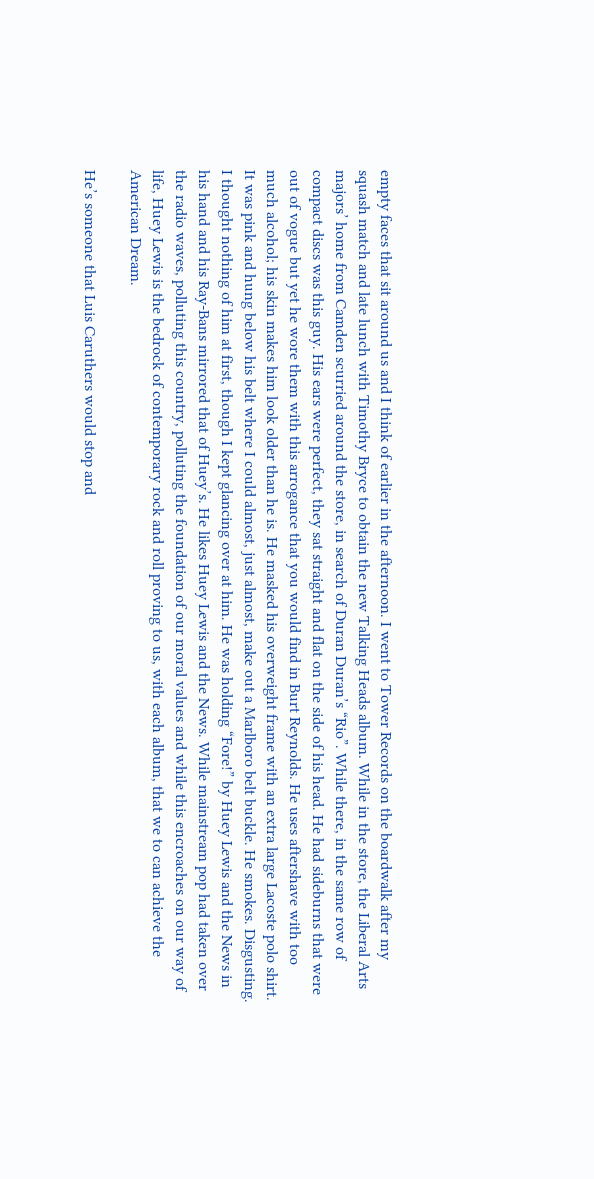empty faces that sit around us and I think of earlier in the afternoon. I went to Tower Records on the boardwalk after my squash match and late lunch with Timothy Bryce to obtain the new Talking Heads album. While in the store, the Liberal Arts majors’ home from Camden scurried around the store, in search of Duran Duran’s “Rio”. While there, in the same row of compact discs was this guy. His ears were perfect, they sat straight and flat on the side of his head. He had sideburns that were out of vogue but yet he wore them with this arrogance that you would find in Burt Reynolds. He uses aftershave with too much alcohol; his skin makes him look older than he is. He masked his overweight frame with an extra large Lacoste polo shirt. It was pink and hung below his belt where I could almost, just almost, make out a Marlboro belt buckle. He smokes. Disgusting. I thought nothing of him at first, though I kept glancing over at him. He was holding “Fore!” by Huey Lewis and the News in his hand and his Ray-Bans mirrored that of Huey’s. He likes Huey Lewis and the News. While mainstream pop had taken over the radio waves, polluting this country, polluting the foundation of our moral values and while this encroaches on our way of life, Huey Lewis is the bedrock of contemporary rock and roll proving to us, with each album, that we to can achieve the American Dream.

He’s someone that Luis Caruthers would stop and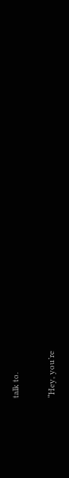talk to.

“Hey, you’re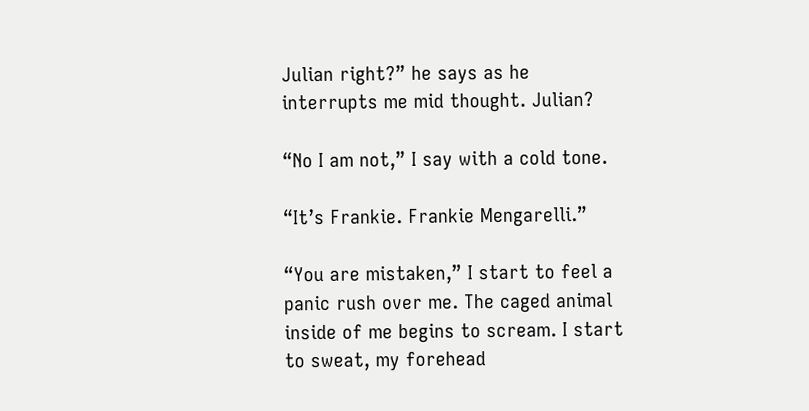Julian right?” he says as he interrupts me mid thought. Julian?

“No I am not,” I say with a cold tone.

“It’s Frankie. Frankie Mengarelli.”

“You are mistaken,” I start to feel a panic rush over me. The caged animal inside of me begins to scream. I start to sweat, my forehead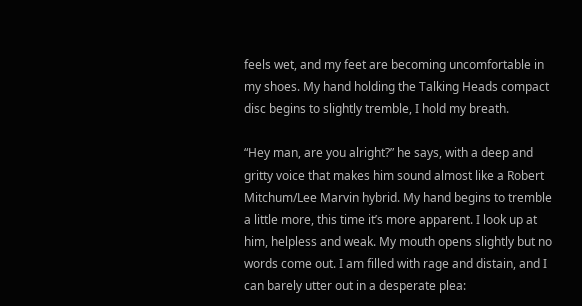feels wet, and my feet are becoming uncomfortable in my shoes. My hand holding the Talking Heads compact disc begins to slightly tremble, I hold my breath.

“Hey man, are you alright?” he says, with a deep and gritty voice that makes him sound almost like a Robert Mitchum/Lee Marvin hybrid. My hand begins to tremble a little more, this time it’s more apparent. I look up at him, helpless and weak. My mouth opens slightly but no words come out. I am filled with rage and distain, and I can barely utter out in a desperate plea: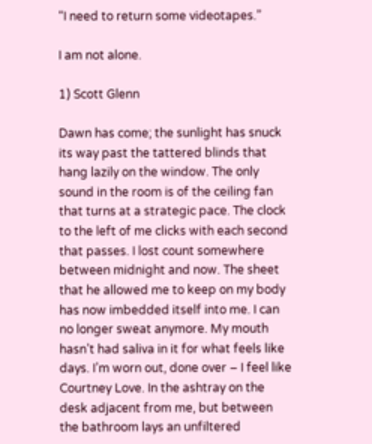“I need to return some videotapes.”

I am not alone.

1) Scott Glenn

Dawn has come; the sunlight has snuck its way past the tattered blinds that hang lazily on the window. The only sound in the room is of the ceiling fan that turns at a strategic pace. The clock to the left of me clicks with each second that passes. I lost count somewhere between midnight and now. The sheet that he allowed me to keep on my body has now imbedded itself into me. I can no longer sweat anymore. My mouth hasn’t had saliva in it for what feels like days. I’m worn out, done over – I feel like Courtney Love. In the ashtray on the desk adjacent from me, but between the bathroom lays an unfiltered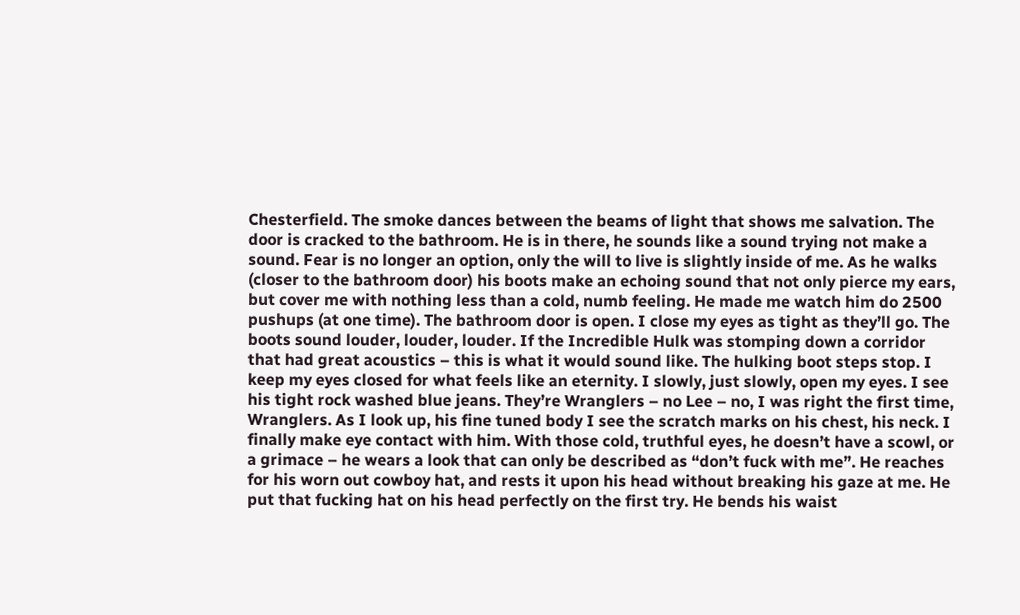Chesterfield. The smoke dances between the beams of light that shows me salvation. The door is cracked to the bathroom. He is in there, he sounds like a sound trying not make a sound. Fear is no longer an option, only the will to live is slightly inside of me. As he walks (closer to the bathroom door) his boots make an echoing sound that not only pierce my ears, but cover me with nothing less than a cold, numb feeling. He made me watch him do 2500 pushups (at one time). The bathroom door is open. I close my eyes as tight as they’ll go. The boots sound louder, louder, louder. If the Incredible Hulk was stomping down a corridor that had great acoustics – this is what it would sound like. The hulking boot steps stop. I keep my eyes closed for what feels like an eternity. I slowly, just slowly, open my eyes. I see his tight rock washed blue jeans. They’re Wranglers – no Lee – no, I was right the first time, Wranglers. As I look up, his fine tuned body I see the scratch marks on his chest, his neck. I finally make eye contact with him. With those cold, truthful eyes, he doesn’t have a scowl, or a grimace – he wears a look that can only be described as “don’t fuck with me”. He reaches for his worn out cowboy hat, and rests it upon his head without breaking his gaze at me. He put that fucking hat on his head perfectly on the first try. He bends his waist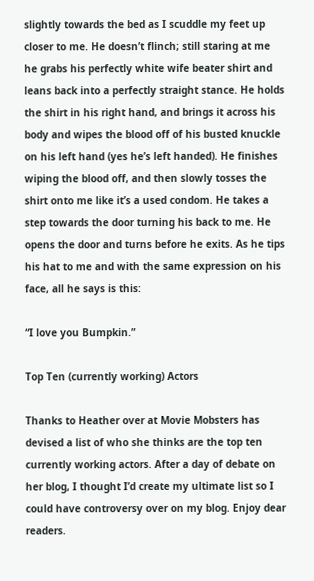slightly towards the bed as I scuddle my feet up closer to me. He doesn’t flinch; still staring at me he grabs his perfectly white wife beater shirt and leans back into a perfectly straight stance. He holds the shirt in his right hand, and brings it across his body and wipes the blood off of his busted knuckle on his left hand (yes he’s left handed). He finishes wiping the blood off, and then slowly tosses the shirt onto me like it’s a used condom. He takes a step towards the door turning his back to me. He opens the door and turns before he exits. As he tips his hat to me and with the same expression on his face, all he says is this:

“I love you Bumpkin.”

Top Ten (currently working) Actors

Thanks to Heather over at Movie Mobsters has devised a list of who she thinks are the top ten currently working actors. After a day of debate on her blog, I thought I’d create my ultimate list so I could have controversy over on my blog. Enjoy dear readers.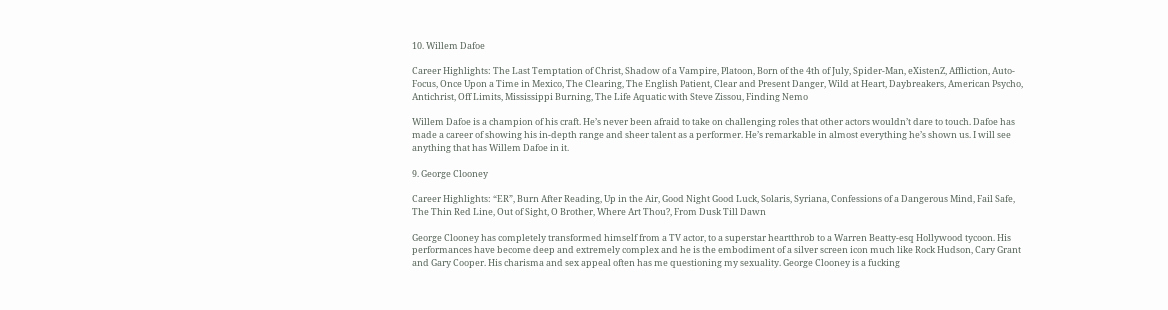10. Willem Dafoe

Career Highlights: The Last Temptation of Christ, Shadow of a Vampire, Platoon, Born of the 4th of July, Spider-Man, eXistenZ, Affliction, Auto-Focus, Once Upon a Time in Mexico, The Clearing, The English Patient, Clear and Present Danger, Wild at Heart, Daybreakers, American Psycho, Antichrist, Off Limits, Mississippi Burning, The Life Aquatic with Steve Zissou, Finding Nemo

Willem Dafoe is a champion of his craft. He’s never been afraid to take on challenging roles that other actors wouldn’t dare to touch. Dafoe has made a career of showing his in-depth range and sheer talent as a performer. He’s remarkable in almost everything he’s shown us. I will see anything that has Willem Dafoe in it.

9. George Clooney

Career Highlights: “ER”, Burn After Reading, Up in the Air, Good Night Good Luck, Solaris, Syriana, Confessions of a Dangerous Mind, Fail Safe, The Thin Red Line, Out of Sight, O Brother, Where Art Thou?, From Dusk Till Dawn

George Clooney has completely transformed himself from a TV actor, to a superstar heartthrob to a Warren Beatty-esq Hollywood tycoon. His performances have become deep and extremely complex and he is the embodiment of a silver screen icon much like Rock Hudson, Cary Grant and Gary Cooper. His charisma and sex appeal often has me questioning my sexuality. George Clooney is a fucking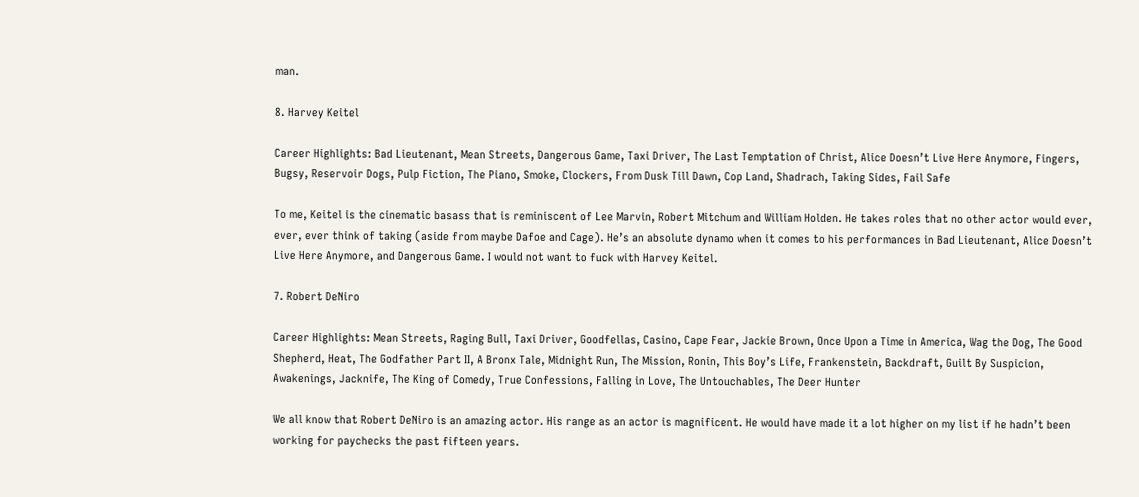man.

8. Harvey Keitel

Career Highlights: Bad Lieutenant, Mean Streets, Dangerous Game, Taxi Driver, The Last Temptation of Christ, Alice Doesn’t Live Here Anymore, Fingers, Bugsy, Reservoir Dogs, Pulp Fiction, The Piano, Smoke, Clockers, From Dusk Till Dawn, Cop Land, Shadrach, Taking Sides, Fail Safe

To me, Keitel is the cinematic basass that is reminiscent of Lee Marvin, Robert Mitchum and William Holden. He takes roles that no other actor would ever, ever, ever think of taking (aside from maybe Dafoe and Cage). He’s an absolute dynamo when it comes to his performances in Bad Lieutenant, Alice Doesn’t Live Here Anymore, and Dangerous Game. I would not want to fuck with Harvey Keitel.

7. Robert DeNiro

Career Highlights: Mean Streets, Raging Bull, Taxi Driver, Goodfellas, Casino, Cape Fear, Jackie Brown, Once Upon a Time in America, Wag the Dog, The Good Shepherd, Heat, The Godfather Part II, A Bronx Tale, Midnight Run, The Mission, Ronin, This Boy’s Life, Frankenstein, Backdraft, Guilt By Suspicion, Awakenings, Jacknife, The King of Comedy, True Confessions, Falling in Love, The Untouchables, The Deer Hunter

We all know that Robert DeNiro is an amazing actor. His range as an actor is magnificent. He would have made it a lot higher on my list if he hadn’t been working for paychecks the past fifteen years.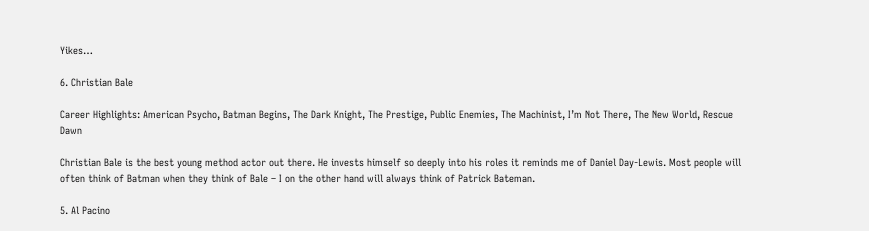Yikes…

6. Christian Bale

Career Highlights: American Psycho, Batman Begins, The Dark Knight, The Prestige, Public Enemies, The Machinist, I’m Not There, The New World, Rescue Dawn

Christian Bale is the best young method actor out there. He invests himself so deeply into his roles it reminds me of Daniel Day-Lewis. Most people will often think of Batman when they think of Bale – I on the other hand will always think of Patrick Bateman.

5. Al Pacino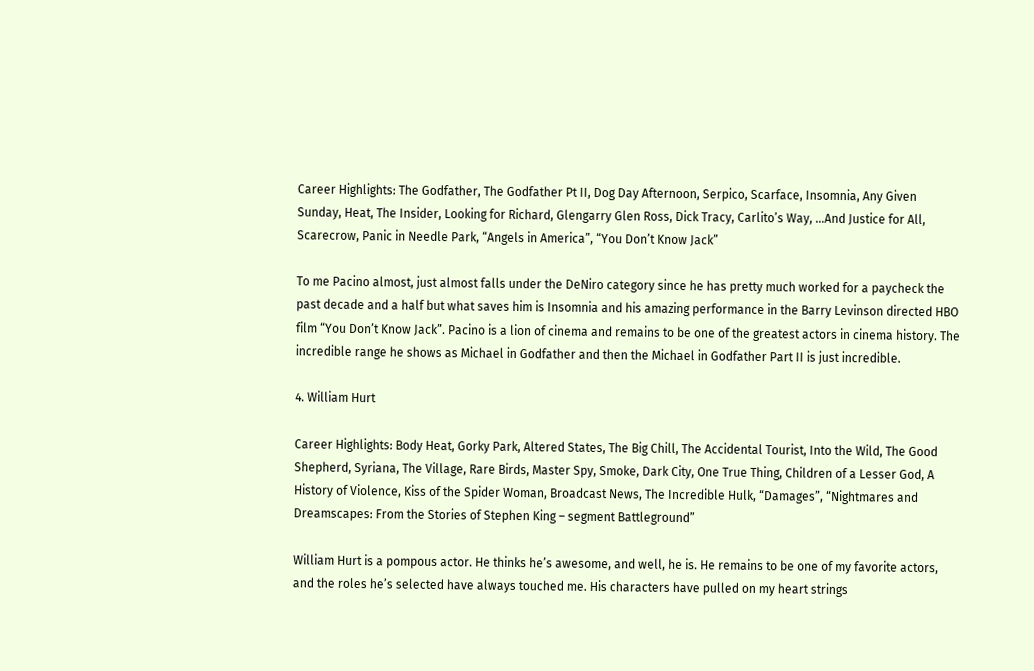Career Highlights: The Godfather, The Godfather Pt II, Dog Day Afternoon, Serpico, Scarface, Insomnia, Any Given Sunday, Heat, The Insider, Looking for Richard, Glengarry Glen Ross, Dick Tracy, Carlito’s Way, …And Justice for All, Scarecrow, Panic in Needle Park, “Angels in America”, “You Don’t Know Jack”

To me Pacino almost, just almost falls under the DeNiro category since he has pretty much worked for a paycheck the past decade and a half but what saves him is Insomnia and his amazing performance in the Barry Levinson directed HBO film “You Don’t Know Jack”. Pacino is a lion of cinema and remains to be one of the greatest actors in cinema history. The incredible range he shows as Michael in Godfather and then the Michael in Godfather Part II is just incredible.

4. William Hurt

Career Highlights: Body Heat, Gorky Park, Altered States, The Big Chill, The Accidental Tourist, Into the Wild, The Good Shepherd, Syriana, The Village, Rare Birds, Master Spy, Smoke, Dark City, One True Thing, Children of a Lesser God, A History of Violence, Kiss of the Spider Woman, Broadcast News, The Incredible Hulk, “Damages”, “Nightmares and Dreamscapes: From the Stories of Stephen King – segment Battleground”

William Hurt is a pompous actor. He thinks he’s awesome, and well, he is. He remains to be one of my favorite actors, and the roles he’s selected have always touched me. His characters have pulled on my heart strings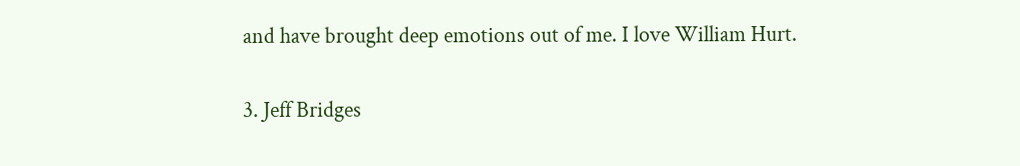and have brought deep emotions out of me. I love William Hurt.

3. Jeff Bridges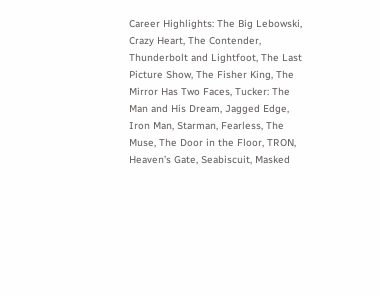Career Highlights: The Big Lebowski, Crazy Heart, The Contender, Thunderbolt and Lightfoot, The Last Picture Show, The Fisher King, The Mirror Has Two Faces, Tucker: The Man and His Dream, Jagged Edge, Iron Man, Starman, Fearless, The Muse, The Door in the Floor, TRON, Heaven’s Gate, Seabiscuit, Masked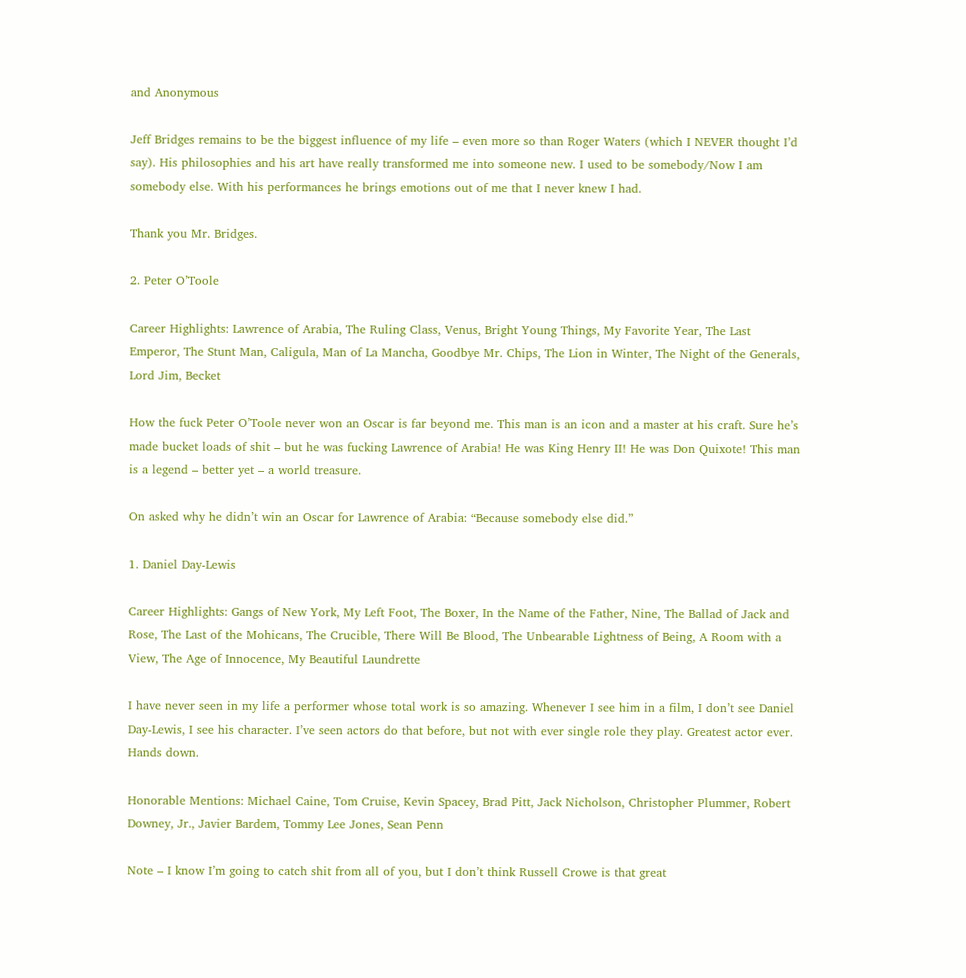and Anonymous

Jeff Bridges remains to be the biggest influence of my life – even more so than Roger Waters (which I NEVER thought I’d say). His philosophies and his art have really transformed me into someone new. I used to be somebody/Now I am somebody else. With his performances he brings emotions out of me that I never knew I had.

Thank you Mr. Bridges.

2. Peter O’Toole

Career Highlights: Lawrence of Arabia, The Ruling Class, Venus, Bright Young Things, My Favorite Year, The Last Emperor, The Stunt Man, Caligula, Man of La Mancha, Goodbye Mr. Chips, The Lion in Winter, The Night of the Generals, Lord Jim, Becket

How the fuck Peter O’Toole never won an Oscar is far beyond me. This man is an icon and a master at his craft. Sure he’s made bucket loads of shit – but he was fucking Lawrence of Arabia! He was King Henry II! He was Don Quixote! This man is a legend – better yet – a world treasure.

On asked why he didn’t win an Oscar for Lawrence of Arabia: “Because somebody else did.”

1. Daniel Day-Lewis

Career Highlights: Gangs of New York, My Left Foot, The Boxer, In the Name of the Father, Nine, The Ballad of Jack and Rose, The Last of the Mohicans, The Crucible, There Will Be Blood, The Unbearable Lightness of Being, A Room with a View, The Age of Innocence, My Beautiful Laundrette

I have never seen in my life a performer whose total work is so amazing. Whenever I see him in a film, I don’t see Daniel Day-Lewis, I see his character. I’ve seen actors do that before, but not with ever single role they play. Greatest actor ever. Hands down.

Honorable Mentions: Michael Caine, Tom Cruise, Kevin Spacey, Brad Pitt, Jack Nicholson, Christopher Plummer, Robert Downey, Jr., Javier Bardem, Tommy Lee Jones, Sean Penn

Note – I know I’m going to catch shit from all of you, but I don’t think Russell Crowe is that great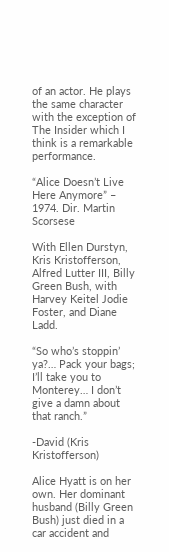of an actor. He plays the same character with the exception of The Insider which I think is a remarkable performance.

“Alice Doesn’t Live Here Anymore” – 1974. Dir. Martin Scorsese

With Ellen Durstyn, Kris Kristofferson, Alfred Lutter III, Billy Green Bush, with Harvey Keitel Jodie Foster, and Diane Ladd.

“So who’s stoppin’ ya?… Pack your bags; I’ll take you to Monterey… I don’t give a damn about that ranch.”

-David (Kris Kristofferson)

Alice Hyatt is on her own. Her dominant husband (Billy Green Bush) just died in a car accident and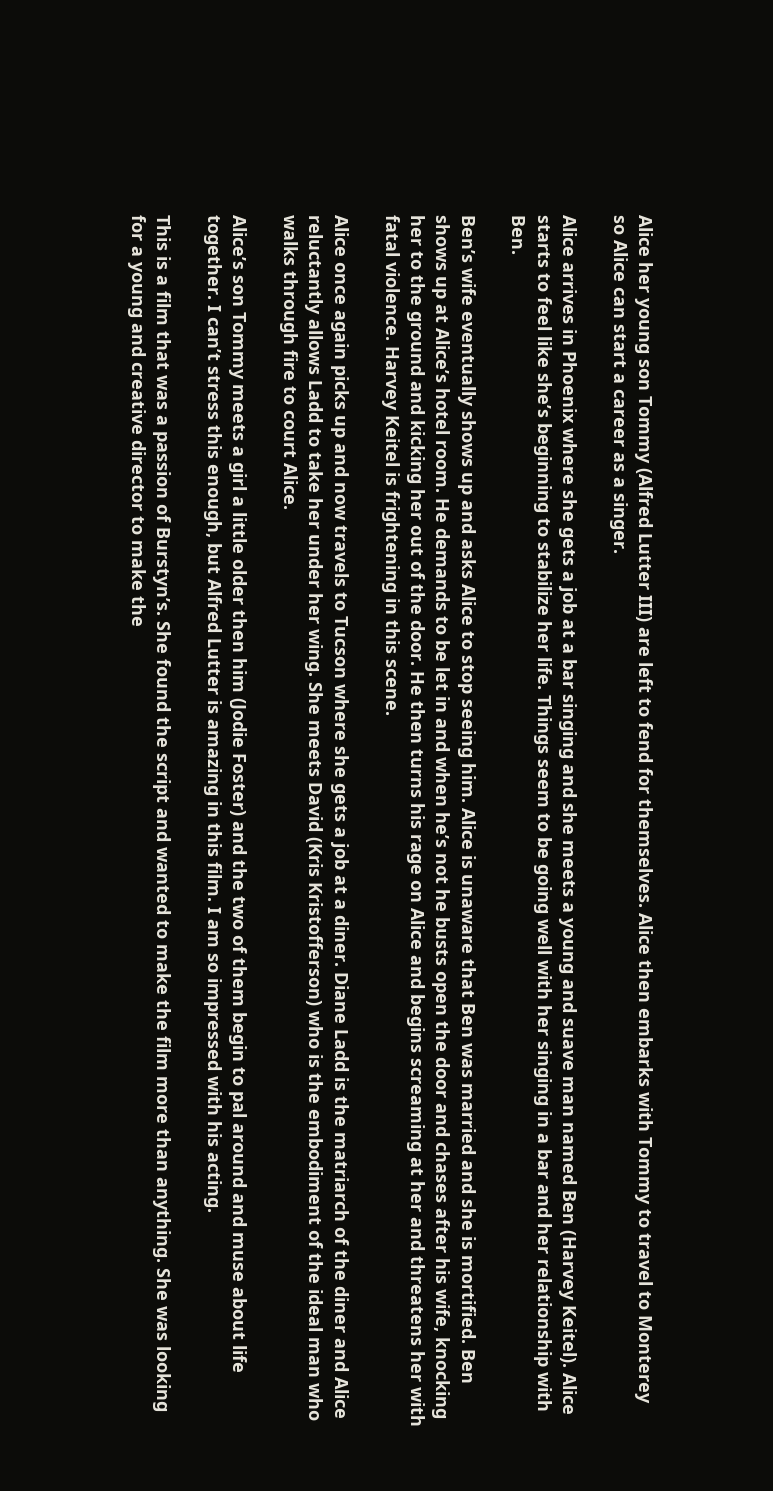Alice her young son Tommy (Alfred Lutter III) are left to fend for themselves. Alice then embarks with Tommy to travel to Monterey so Alice can start a career as a singer.

Alice arrives in Phoenix where she gets a job at a bar singing and she meets a young and suave man named Ben (Harvey Keitel). Alice starts to feel like she’s beginning to stabilize her life. Things seem to be going well with her singing in a bar and her relationship with Ben.

Ben’s wife eventually shows up and asks Alice to stop seeing him. Alice is unaware that Ben was married and she is mortified. Ben shows up at Alice’s hotel room. He demands to be let in and when he’s not he busts open the door and chases after his wife, knocking her to the ground and kicking her out of the door. He then turns his rage on Alice and begins screaming at her and threatens her with fatal violence. Harvey Keitel is frightening in this scene.

Alice once again picks up and now travels to Tucson where she gets a job at a diner. Diane Ladd is the matriarch of the diner and Alice reluctantly allows Ladd to take her under her wing. She meets David (Kris Kristofferson) who is the embodiment of the ideal man who walks through fire to court Alice.

Alice’s son Tommy meets a girl a little older then him (Jodie Foster) and the two of them begin to pal around and muse about life together. I can’t stress this enough, but Alfred Lutter is amazing in this film. I am so impressed with his acting.

This is a film that was a passion of Burstyn’s. She found the script and wanted to make the film more than anything. She was looking for a young and creative director to make the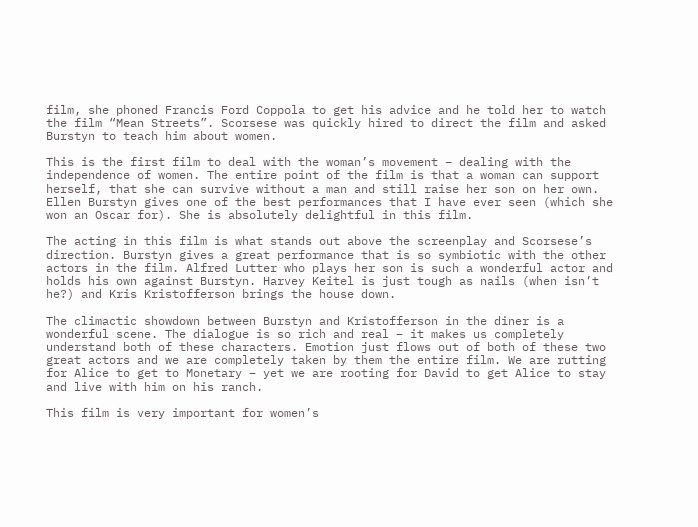film, she phoned Francis Ford Coppola to get his advice and he told her to watch the film “Mean Streets”. Scorsese was quickly hired to direct the film and asked Burstyn to teach him about women.

This is the first film to deal with the woman’s movement – dealing with the independence of women. The entire point of the film is that a woman can support herself, that she can survive without a man and still raise her son on her own. Ellen Burstyn gives one of the best performances that I have ever seen (which she won an Oscar for). She is absolutely delightful in this film.

The acting in this film is what stands out above the screenplay and Scorsese’s direction. Burstyn gives a great performance that is so symbiotic with the other actors in the film. Alfred Lutter who plays her son is such a wonderful actor and holds his own against Burstyn. Harvey Keitel is just tough as nails (when isn’t he?) and Kris Kristofferson brings the house down.

The climactic showdown between Burstyn and Kristofferson in the diner is a wonderful scene. The dialogue is so rich and real – it makes us completely understand both of these characters. Emotion just flows out of both of these two great actors and we are completely taken by them the entire film. We are rutting for Alice to get to Monetary – yet we are rooting for David to get Alice to stay and live with him on his ranch.

This film is very important for women’s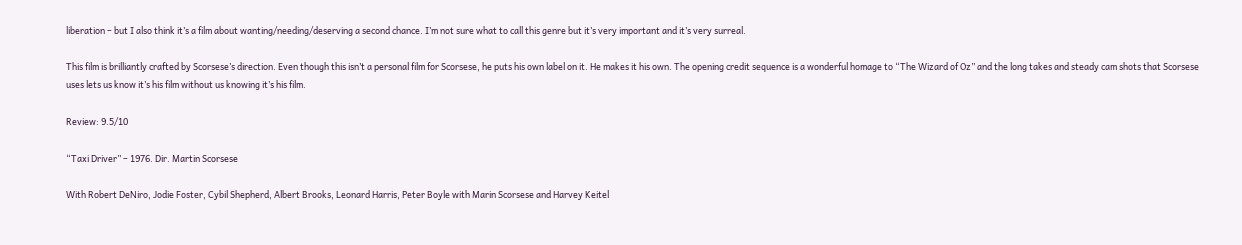liberation – but I also think it’s a film about wanting/needing/deserving a second chance. I’m not sure what to call this genre but it’s very important and it’s very surreal.

This film is brilliantly crafted by Scorsese’s direction. Even though this isn’t a personal film for Scorsese, he puts his own label on it. He makes it his own. The opening credit sequence is a wonderful homage to “The Wizard of Oz” and the long takes and steady cam shots that Scorsese uses lets us know it’s his film without us knowing it’s his film.

Review: 9.5/10

“Taxi Driver” – 1976. Dir. Martin Scorsese

With Robert DeNiro, Jodie Foster, Cybil Shepherd, Albert Brooks, Leonard Harris, Peter Boyle with Marin Scorsese and Harvey Keitel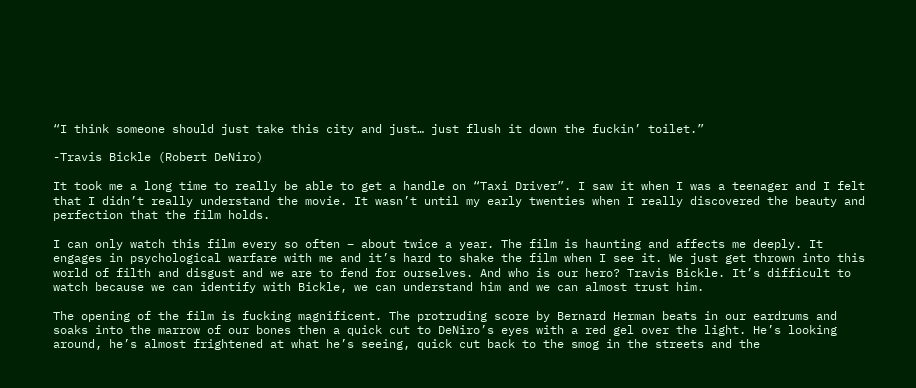“I think someone should just take this city and just… just flush it down the fuckin’ toilet.”

-Travis Bickle (Robert DeNiro)

It took me a long time to really be able to get a handle on “Taxi Driver”. I saw it when I was a teenager and I felt that I didn’t really understand the movie. It wasn’t until my early twenties when I really discovered the beauty and perfection that the film holds.

I can only watch this film every so often – about twice a year. The film is haunting and affects me deeply. It engages in psychological warfare with me and it’s hard to shake the film when I see it. We just get thrown into this world of filth and disgust and we are to fend for ourselves. And who is our hero? Travis Bickle. It’s difficult to watch because we can identify with Bickle, we can understand him and we can almost trust him.

The opening of the film is fucking magnificent. The protruding score by Bernard Herman beats in our eardrums and soaks into the marrow of our bones then a quick cut to DeNiro’s eyes with a red gel over the light. He’s looking around, he’s almost frightened at what he’s seeing, quick cut back to the smog in the streets and the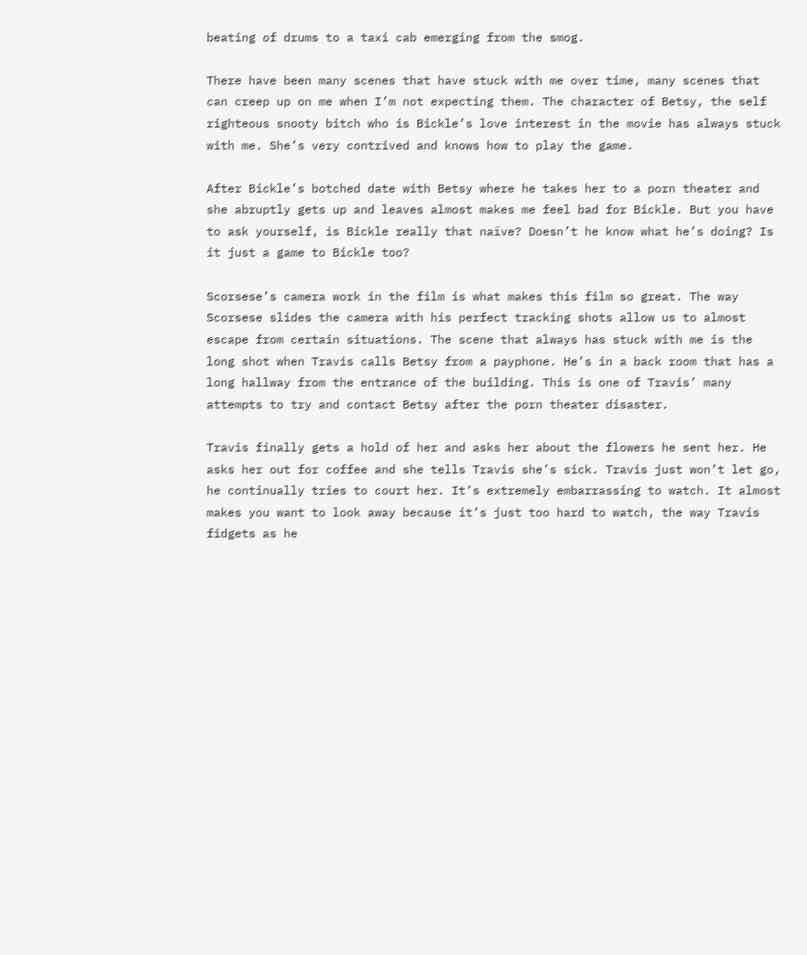beating of drums to a taxi cab emerging from the smog.

There have been many scenes that have stuck with me over time, many scenes that can creep up on me when I’m not expecting them. The character of Betsy, the self righteous snooty bitch who is Bickle’s love interest in the movie has always stuck with me. She’s very contrived and knows how to play the game.

After Bickle’s botched date with Betsy where he takes her to a porn theater and she abruptly gets up and leaves almost makes me feel bad for Bickle. But you have to ask yourself, is Bickle really that naïve? Doesn’t he know what he’s doing? Is it just a game to Bickle too?

Scorsese’s camera work in the film is what makes this film so great. The way Scorsese slides the camera with his perfect tracking shots allow us to almost escape from certain situations. The scene that always has stuck with me is the long shot when Travis calls Betsy from a payphone. He’s in a back room that has a long hallway from the entrance of the building. This is one of Travis’ many attempts to try and contact Betsy after the porn theater disaster.

Travis finally gets a hold of her and asks her about the flowers he sent her. He asks her out for coffee and she tells Travis she’s sick. Travis just won’t let go, he continually tries to court her. It’s extremely embarrassing to watch. It almost makes you want to look away because it’s just too hard to watch, the way Travis fidgets as he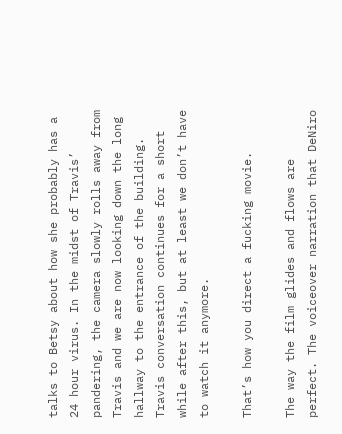talks to Betsy about how she probably has a 24 hour virus. In the midst of Travis’ pandering, the camera slowly rolls away from Travis and we are now looking down the long hallway to the entrance of the building. Travis conversation continues for a short while after this, but at least we don’t have to watch it anymore.

That’s how you direct a fucking movie.

The way the film glides and flows are perfect. The voiceover narration that DeNiro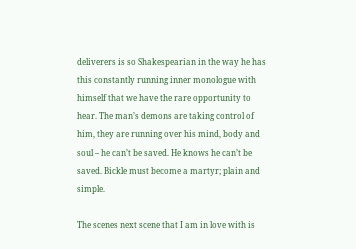deliverers is so Shakespearian in the way he has this constantly running inner monologue with himself that we have the rare opportunity to hear. The man’s demons are taking control of him, they are running over his mind, body and soul – he can’t be saved. He knows he can’t be saved. Bickle must become a martyr; plain and simple.

The scenes next scene that I am in love with is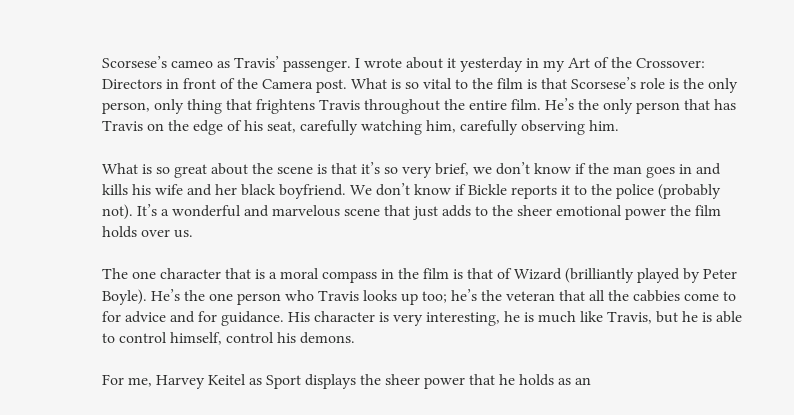Scorsese’s cameo as Travis’ passenger. I wrote about it yesterday in my Art of the Crossover: Directors in front of the Camera post. What is so vital to the film is that Scorsese’s role is the only person, only thing that frightens Travis throughout the entire film. He’s the only person that has Travis on the edge of his seat, carefully watching him, carefully observing him.

What is so great about the scene is that it’s so very brief, we don’t know if the man goes in and kills his wife and her black boyfriend. We don’t know if Bickle reports it to the police (probably not). It’s a wonderful and marvelous scene that just adds to the sheer emotional power the film holds over us.

The one character that is a moral compass in the film is that of Wizard (brilliantly played by Peter Boyle). He’s the one person who Travis looks up too; he’s the veteran that all the cabbies come to for advice and for guidance. His character is very interesting, he is much like Travis, but he is able to control himself, control his demons.

For me, Harvey Keitel as Sport displays the sheer power that he holds as an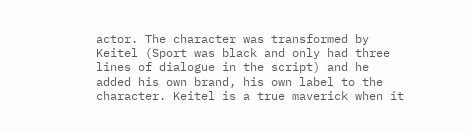actor. The character was transformed by Keitel (Sport was black and only had three lines of dialogue in the script) and he added his own brand, his own label to the character. Keitel is a true maverick when it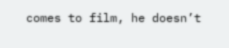comes to film, he doesn’t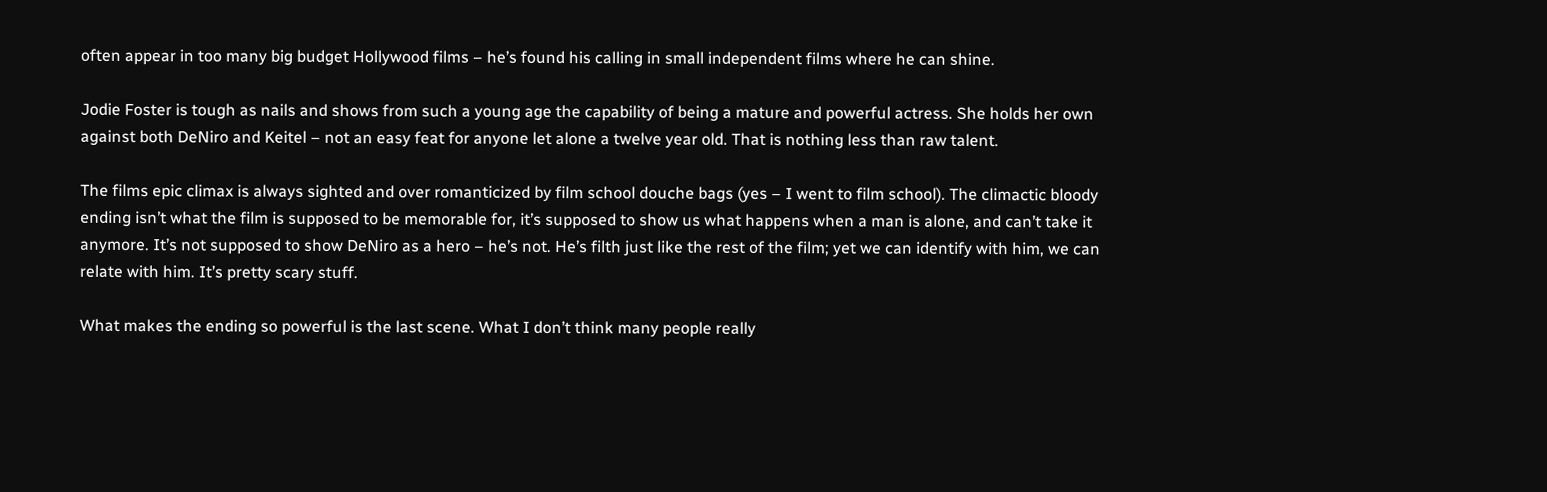often appear in too many big budget Hollywood films – he’s found his calling in small independent films where he can shine.

Jodie Foster is tough as nails and shows from such a young age the capability of being a mature and powerful actress. She holds her own against both DeNiro and Keitel – not an easy feat for anyone let alone a twelve year old. That is nothing less than raw talent.

The films epic climax is always sighted and over romanticized by film school douche bags (yes – I went to film school). The climactic bloody ending isn’t what the film is supposed to be memorable for, it’s supposed to show us what happens when a man is alone, and can’t take it anymore. It’s not supposed to show DeNiro as a hero – he’s not. He’s filth just like the rest of the film; yet we can identify with him, we can relate with him. It’s pretty scary stuff.

What makes the ending so powerful is the last scene. What I don’t think many people really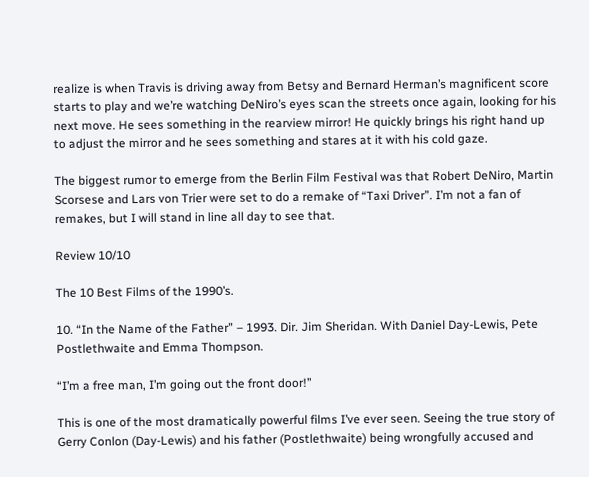realize is when Travis is driving away from Betsy and Bernard Herman’s magnificent score starts to play and we’re watching DeNiro’s eyes scan the streets once again, looking for his next move. He sees something in the rearview mirror! He quickly brings his right hand up to adjust the mirror and he sees something and stares at it with his cold gaze.

The biggest rumor to emerge from the Berlin Film Festival was that Robert DeNiro, Martin Scorsese and Lars von Trier were set to do a remake of “Taxi Driver”. I’m not a fan of remakes, but I will stand in line all day to see that.

Review 10/10

The 10 Best Films of the 1990’s.

10. “In the Name of the Father” – 1993. Dir. Jim Sheridan. With Daniel Day-Lewis, Pete Postlethwaite and Emma Thompson.

“I’m a free man, I’m going out the front door!”

This is one of the most dramatically powerful films I’ve ever seen. Seeing the true story of Gerry Conlon (Day-Lewis) and his father (Postlethwaite) being wrongfully accused and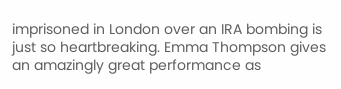imprisoned in London over an IRA bombing is just so heartbreaking. Emma Thompson gives an amazingly great performance as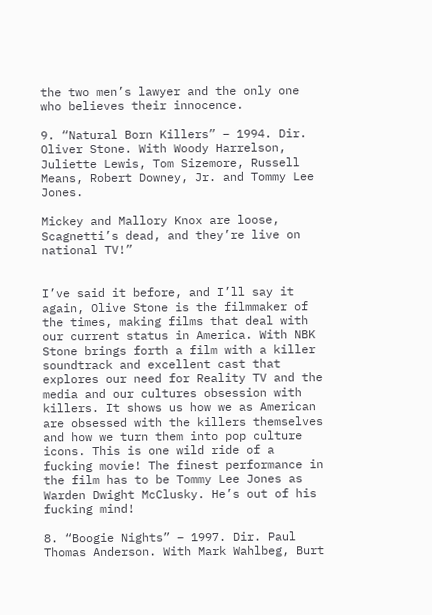the two men’s lawyer and the only one who believes their innocence.

9. “Natural Born Killers” – 1994. Dir. Oliver Stone. With Woody Harrelson, Juliette Lewis, Tom Sizemore, Russell Means, Robert Downey, Jr. and Tommy Lee Jones.

Mickey and Mallory Knox are loose, Scagnetti’s dead, and they’re live on national TV!”


I’ve said it before, and I’ll say it again, Olive Stone is the filmmaker of the times, making films that deal with our current status in America. With NBK Stone brings forth a film with a killer soundtrack and excellent cast that explores our need for Reality TV and the media and our cultures obsession with killers. It shows us how we as American are obsessed with the killers themselves and how we turn them into pop culture icons. This is one wild ride of a fucking movie! The finest performance in the film has to be Tommy Lee Jones as Warden Dwight McClusky. He’s out of his fucking mind!

8. “Boogie Nights” – 1997. Dir. Paul Thomas Anderson. With Mark Wahlbeg, Burt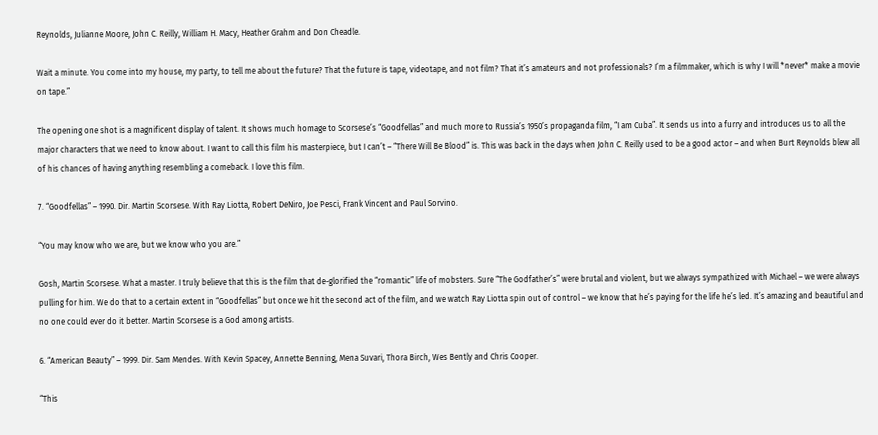Reynolds, Julianne Moore, John C. Reilly, William H. Macy, Heather Grahm and Don Cheadle.

Wait a minute. You come into my house, my party, to tell me about the future? That the future is tape, videotape, and not film? That it’s amateurs and not professionals? I’m a filmmaker, which is why I will *never* make a movie on tape.”

The opening one shot is a magnificent display of talent. It shows much homage to Scorsese’s “Goodfellas” and much more to Russia’s 1950’s propaganda film, “I am Cuba”. It sends us into a furry and introduces us to all the major characters that we need to know about. I want to call this film his masterpiece, but I can’t – “There Will Be Blood” is. This was back in the days when John C. Reilly used to be a good actor – and when Burt Reynolds blew all of his chances of having anything resembling a comeback. I love this film.

7. “Goodfellas” – 1990. Dir. Martin Scorsese. With Ray Liotta, Robert DeNiro, Joe Pesci, Frank Vincent and Paul Sorvino.

“You may know who we are, but we know who you are.”

Gosh, Martin Scorsese. What a master. I truly believe that this is the film that de-glorified the “romantic” life of mobsters. Sure “The Godfather’s” were brutal and violent, but we always sympathized with Michael – we were always pulling for him. We do that to a certain extent in “Goodfellas” but once we hit the second act of the film, and we watch Ray Liotta spin out of control – we know that he’s paying for the life he’s led. It’s amazing and beautiful and no one could ever do it better. Martin Scorsese is a God among artists.

6. “American Beauty” – 1999. Dir. Sam Mendes. With Kevin Spacey, Annette Benning, Mena Suvari, Thora Birch, Wes Bently and Chris Cooper.

“This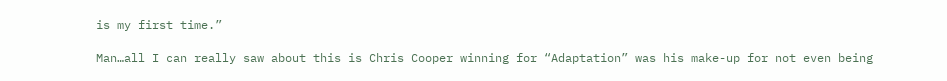is my first time.”

Man…all I can really saw about this is Chris Cooper winning for “Adaptation” was his make-up for not even being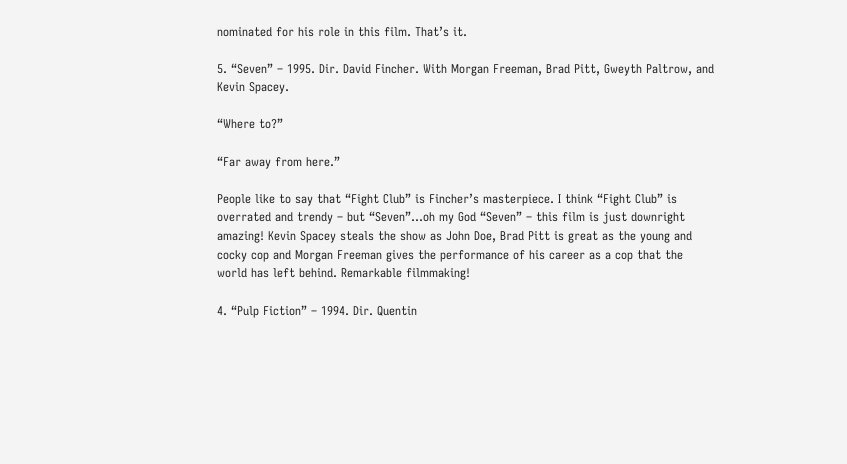nominated for his role in this film. That’s it.

5. “Seven” – 1995. Dir. David Fincher. With Morgan Freeman, Brad Pitt, Gweyth Paltrow, and Kevin Spacey.

“Where to?”

“Far away from here.”

People like to say that “Fight Club” is Fincher’s masterpiece. I think “Fight Club” is overrated and trendy – but “Seven”…oh my God “Seven” – this film is just downright amazing! Kevin Spacey steals the show as John Doe, Brad Pitt is great as the young and cocky cop and Morgan Freeman gives the performance of his career as a cop that the world has left behind. Remarkable filmmaking!

4. “Pulp Fiction” – 1994. Dir. Quentin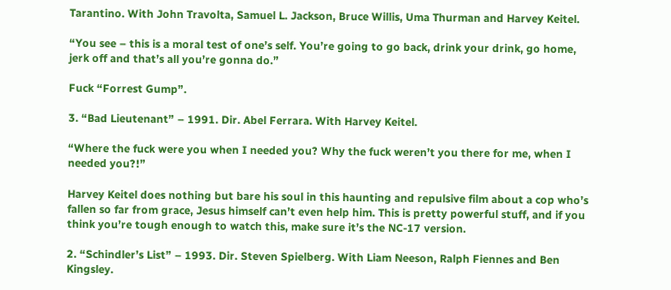Tarantino. With John Travolta, Samuel L. Jackson, Bruce Willis, Uma Thurman and Harvey Keitel.

“You see – this is a moral test of one’s self. You’re going to go back, drink your drink, go home, jerk off and that’s all you’re gonna do.”

Fuck “Forrest Gump”.

3. “Bad Lieutenant” – 1991. Dir. Abel Ferrara. With Harvey Keitel.

“Where the fuck were you when I needed you? Why the fuck weren’t you there for me, when I needed you?!”

Harvey Keitel does nothing but bare his soul in this haunting and repulsive film about a cop who’s fallen so far from grace, Jesus himself can’t even help him. This is pretty powerful stuff, and if you think you’re tough enough to watch this, make sure it’s the NC-17 version.

2. “Schindler’s List” – 1993. Dir. Steven Spielberg. With Liam Neeson, Ralph Fiennes and Ben Kingsley.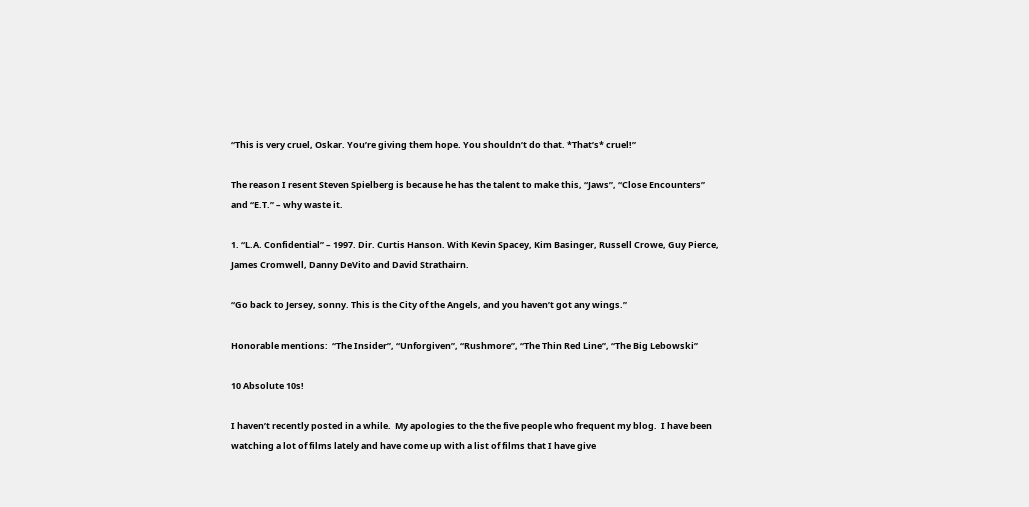“This is very cruel, Oskar. You’re giving them hope. You shouldn’t do that. *That’s* cruel!”

The reason I resent Steven Spielberg is because he has the talent to make this, “Jaws”, “Close Encounters” and “E.T.” – why waste it.

1. “L.A. Confidential” – 1997. Dir. Curtis Hanson. With Kevin Spacey, Kim Basinger, Russell Crowe, Guy Pierce, James Cromwell, Danny DeVito and David Strathairn.

“Go back to Jersey, sonny. This is the City of the Angels, and you haven’t got any wings.”

Honorable mentions:  “The Insider”, “Unforgiven”, “Rushmore”, “The Thin Red Line”, “The Big Lebowski”

10 Absolute 10s!

I haven’t recently posted in a while.  My apologies to the the five people who frequent my blog.  I have been watching a lot of films lately and have come up with a list of films that I have give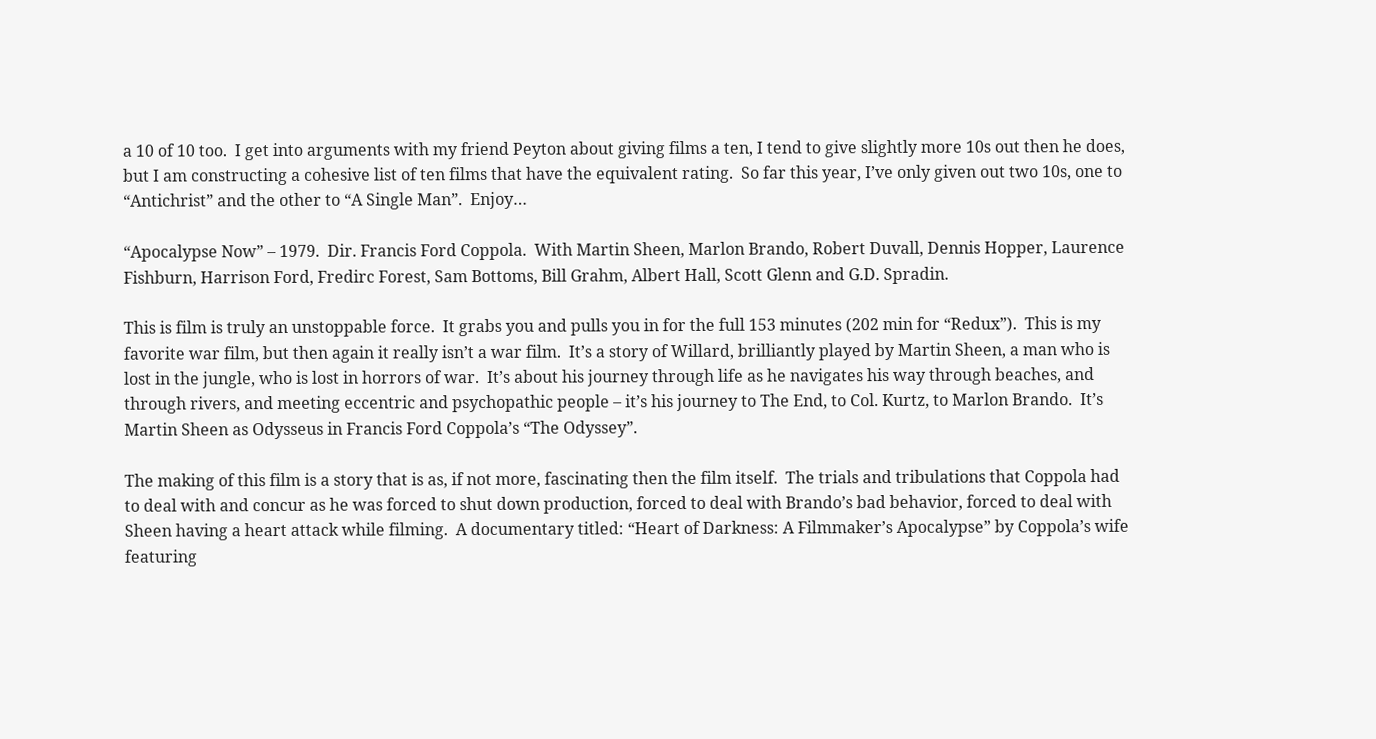a 10 of 10 too.  I get into arguments with my friend Peyton about giving films a ten, I tend to give slightly more 10s out then he does, but I am constructing a cohesive list of ten films that have the equivalent rating.  So far this year, I’ve only given out two 10s, one to “Antichrist” and the other to “A Single Man”.  Enjoy…

“Apocalypse Now” – 1979.  Dir. Francis Ford Coppola.  With Martin Sheen, Marlon Brando, Robert Duvall, Dennis Hopper, Laurence Fishburn, Harrison Ford, Fredirc Forest, Sam Bottoms, Bill Grahm, Albert Hall, Scott Glenn and G.D. Spradin.

This is film is truly an unstoppable force.  It grabs you and pulls you in for the full 153 minutes (202 min for “Redux”).  This is my favorite war film, but then again it really isn’t a war film.  It’s a story of Willard, brilliantly played by Martin Sheen, a man who is lost in the jungle, who is lost in horrors of war.  It’s about his journey through life as he navigates his way through beaches, and through rivers, and meeting eccentric and psychopathic people – it’s his journey to The End, to Col. Kurtz, to Marlon Brando.  It’s Martin Sheen as Odysseus in Francis Ford Coppola’s “The Odyssey”.

The making of this film is a story that is as, if not more, fascinating then the film itself.  The trials and tribulations that Coppola had to deal with and concur as he was forced to shut down production, forced to deal with Brando’s bad behavior, forced to deal with Sheen having a heart attack while filming.  A documentary titled: “Heart of Darkness: A Filmmaker’s Apocalypse” by Coppola’s wife featuring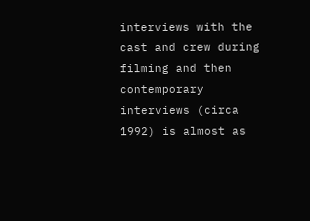interviews with the cast and crew during filming and then contemporary interviews (circa 1992) is almost as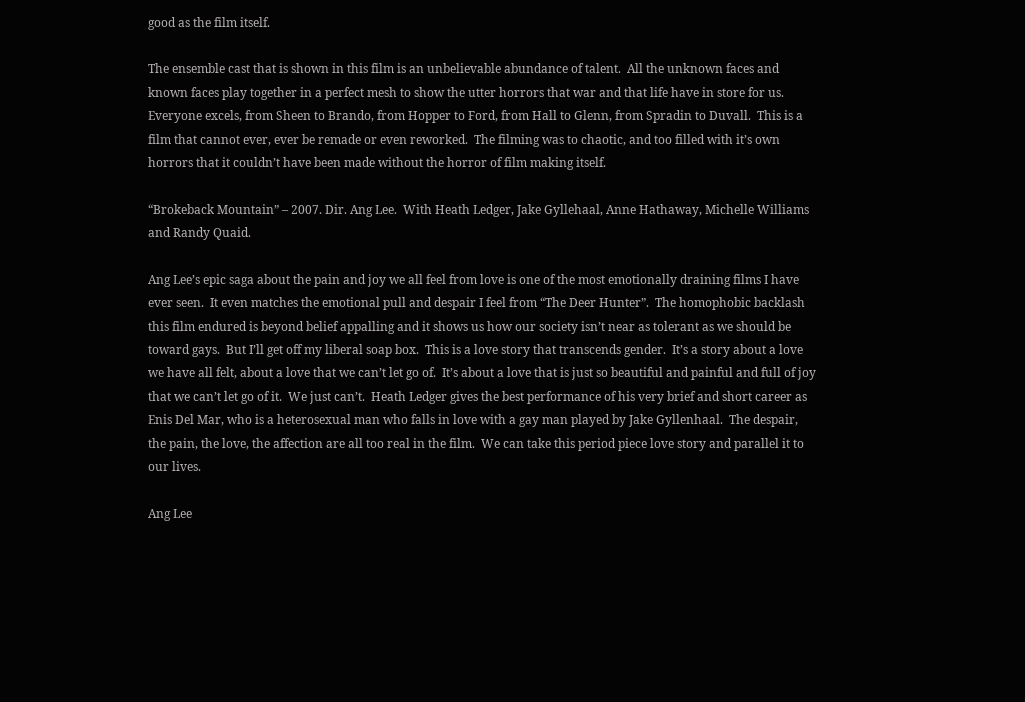good as the film itself.

The ensemble cast that is shown in this film is an unbelievable abundance of talent.  All the unknown faces and known faces play together in a perfect mesh to show the utter horrors that war and that life have in store for us.  Everyone excels, from Sheen to Brando, from Hopper to Ford, from Hall to Glenn, from Spradin to Duvall.  This is a film that cannot ever, ever be remade or even reworked.  The filming was to chaotic, and too filled with it’s own horrors that it couldn’t have been made without the horror of film making itself.

“Brokeback Mountain” – 2007. Dir. Ang Lee.  With Heath Ledger, Jake Gyllehaal, Anne Hathaway, Michelle Williams and Randy Quaid.

Ang Lee’s epic saga about the pain and joy we all feel from love is one of the most emotionally draining films I have ever seen.  It even matches the emotional pull and despair I feel from “The Deer Hunter”.  The homophobic backlash this film endured is beyond belief appalling and it shows us how our society isn’t near as tolerant as we should be toward gays.  But I’ll get off my liberal soap box.  This is a love story that transcends gender.  It’s a story about a love we have all felt, about a love that we can’t let go of.  It’s about a love that is just so beautiful and painful and full of joy that we can’t let go of it.  We just can’t.  Heath Ledger gives the best performance of his very brief and short career as Enis Del Mar, who is a heterosexual man who falls in love with a gay man played by Jake Gyllenhaal.  The despair, the pain, the love, the affection are all too real in the film.  We can take this period piece love story and parallel it to our lives.

Ang Lee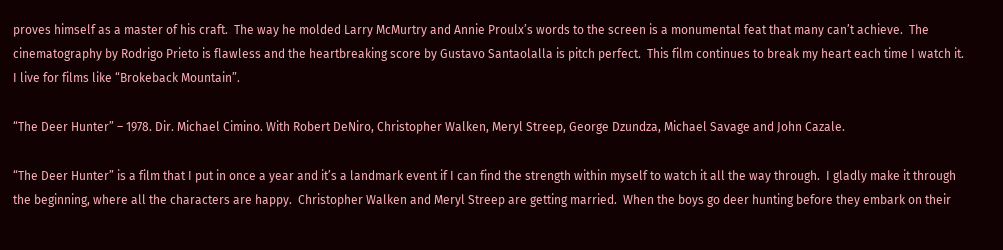proves himself as a master of his craft.  The way he molded Larry McMurtry and Annie Proulx’s words to the screen is a monumental feat that many can’t achieve.  The cinematography by Rodrigo Prieto is flawless and the heartbreaking score by Gustavo Santaolalla is pitch perfect.  This film continues to break my heart each time I watch it.  I live for films like “Brokeback Mountain”.

“The Deer Hunter” – 1978. Dir. Michael Cimino. With Robert DeNiro, Christopher Walken, Meryl Streep, George Dzundza, Michael Savage and John Cazale.

“The Deer Hunter” is a film that I put in once a year and it’s a landmark event if I can find the strength within myself to watch it all the way through.  I gladly make it through the beginning, where all the characters are happy.  Christopher Walken and Meryl Streep are getting married.  When the boys go deer hunting before they embark on their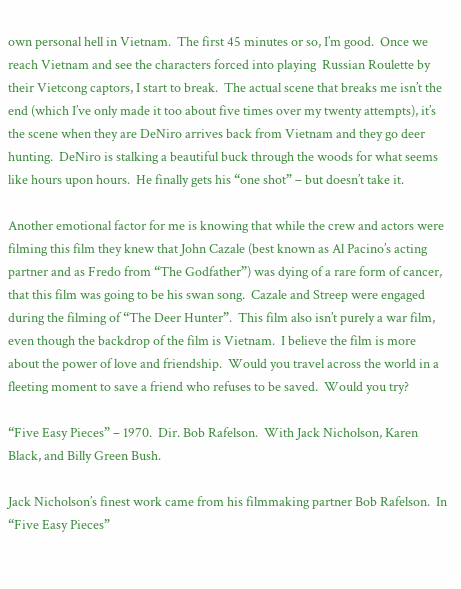own personal hell in Vietnam.  The first 45 minutes or so, I’m good.  Once we reach Vietnam and see the characters forced into playing  Russian Roulette by their Vietcong captors, I start to break.  The actual scene that breaks me isn’t the end (which I’ve only made it too about five times over my twenty attempts), it’s the scene when they are DeNiro arrives back from Vietnam and they go deer hunting.  DeNiro is stalking a beautiful buck through the woods for what seems like hours upon hours.  He finally gets his “one shot” – but doesn’t take it.

Another emotional factor for me is knowing that while the crew and actors were filming this film they knew that John Cazale (best known as Al Pacino’s acting partner and as Fredo from “The Godfather”) was dying of a rare form of cancer, that this film was going to be his swan song.  Cazale and Streep were engaged during the filming of “The Deer Hunter”.  This film also isn’t purely a war film, even though the backdrop of the film is Vietnam.  I believe the film is more about the power of love and friendship.  Would you travel across the world in a fleeting moment to save a friend who refuses to be saved.  Would you try?

“Five Easy Pieces” – 1970.  Dir. Bob Rafelson.  With Jack Nicholson, Karen Black, and Billy Green Bush.

Jack Nicholson’s finest work came from his filmmaking partner Bob Rafelson.  In “Five Easy Pieces”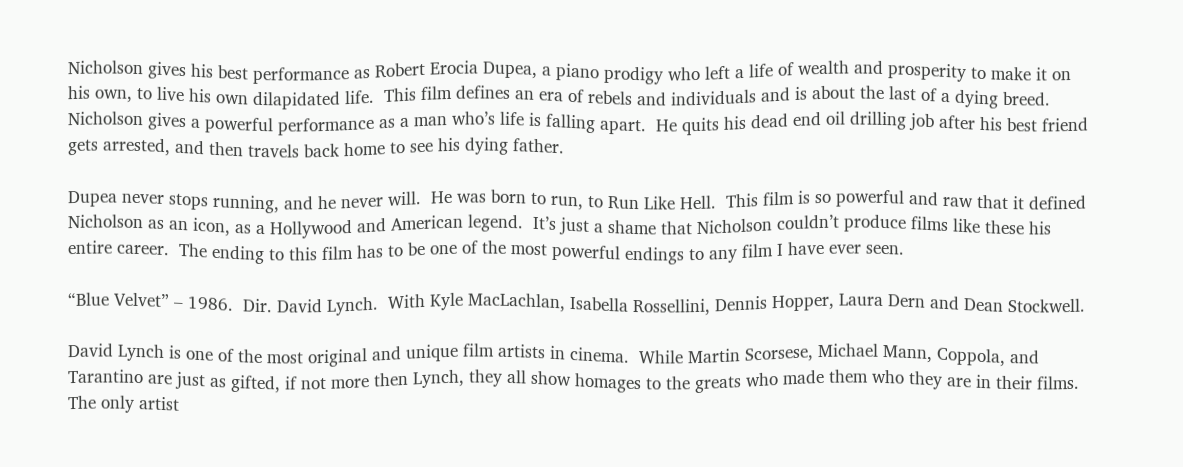Nicholson gives his best performance as Robert Erocia Dupea, a piano prodigy who left a life of wealth and prosperity to make it on his own, to live his own dilapidated life.  This film defines an era of rebels and individuals and is about the last of a dying breed.  Nicholson gives a powerful performance as a man who’s life is falling apart.  He quits his dead end oil drilling job after his best friend gets arrested, and then travels back home to see his dying father.

Dupea never stops running, and he never will.  He was born to run, to Run Like Hell.  This film is so powerful and raw that it defined Nicholson as an icon, as a Hollywood and American legend.  It’s just a shame that Nicholson couldn’t produce films like these his entire career.  The ending to this film has to be one of the most powerful endings to any film I have ever seen.

“Blue Velvet” – 1986.  Dir. David Lynch.  With Kyle MacLachlan, Isabella Rossellini, Dennis Hopper, Laura Dern and Dean Stockwell.

David Lynch is one of the most original and unique film artists in cinema.  While Martin Scorsese, Michael Mann, Coppola, and Tarantino are just as gifted, if not more then Lynch, they all show homages to the greats who made them who they are in their films.  The only artist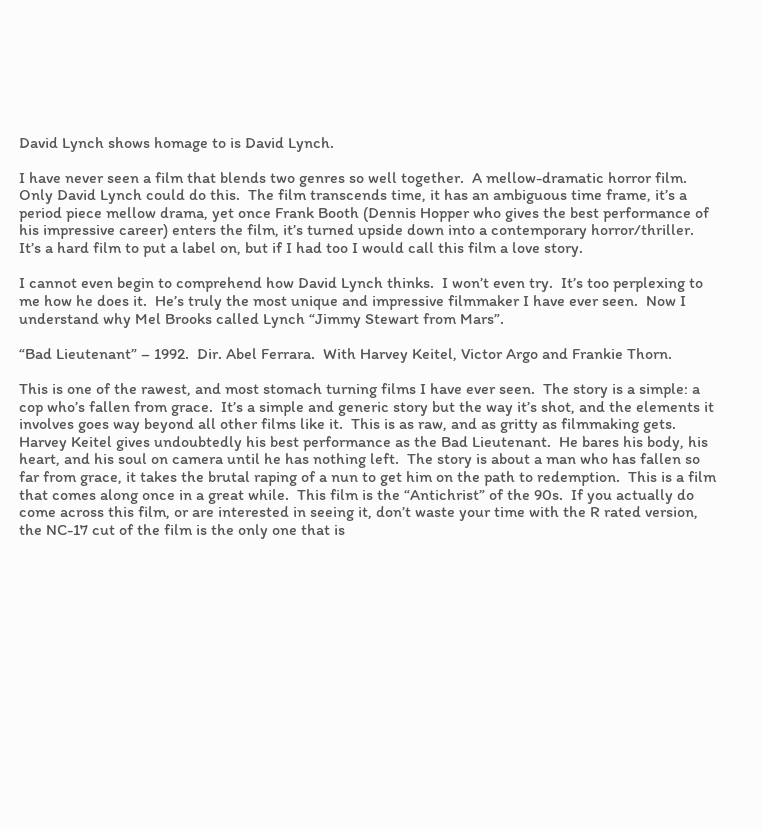David Lynch shows homage to is David Lynch.

I have never seen a film that blends two genres so well together.  A mellow-dramatic horror film.  Only David Lynch could do this.  The film transcends time, it has an ambiguous time frame, it’s a period piece mellow drama, yet once Frank Booth (Dennis Hopper who gives the best performance of his impressive career) enters the film, it’s turned upside down into a contemporary horror/thriller.  It’s a hard film to put a label on, but if I had too I would call this film a love story.

I cannot even begin to comprehend how David Lynch thinks.  I won’t even try.  It’s too perplexing to me how he does it.  He’s truly the most unique and impressive filmmaker I have ever seen.  Now I understand why Mel Brooks called Lynch “Jimmy Stewart from Mars”.

“Bad Lieutenant” – 1992.  Dir. Abel Ferrara.  With Harvey Keitel, Victor Argo and Frankie Thorn.

This is one of the rawest, and most stomach turning films I have ever seen.  The story is a simple: a cop who’s fallen from grace.  It’s a simple and generic story but the way it’s shot, and the elements it involves goes way beyond all other films like it.  This is as raw, and as gritty as filmmaking gets.  Harvey Keitel gives undoubtedly his best performance as the Bad Lieutenant.  He bares his body, his heart, and his soul on camera until he has nothing left.  The story is about a man who has fallen so far from grace, it takes the brutal raping of a nun to get him on the path to redemption.  This is a film that comes along once in a great while.  This film is the “Antichrist” of the 90s.  If you actually do come across this film, or are interested in seeing it, don’t waste your time with the R rated version, the NC-17 cut of the film is the only one that is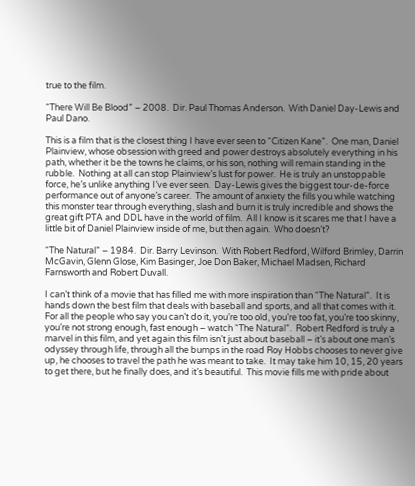true to the film.

“There Will Be Blood” – 2008.  Dir. Paul Thomas Anderson.  With Daniel Day-Lewis and Paul Dano.

This is a film that is the closest thing I have ever seen to “Citizen Kane”.  One man, Daniel Plainview, whose obsession with greed and power destroys absolutely everything in his path, whether it be the towns he claims, or his son, nothing will remain standing in the rubble.  Nothing at all can stop Plainview’s lust for power.  He is truly an unstoppable force, he’s unlike anything I’ve ever seen.  Day-Lewis gives the biggest tour-de-force performance out of anyone’s career.  The amount of anxiety the fills you while watching this monster tear through everything, slash and burn it is truly incredible and shows the great gift PTA and DDL have in the world of film.  All I know is it scares me that I have a little bit of Daniel Plainview inside of me, but then again.  Who doesn’t?

“The Natural” – 1984.  Dir. Barry Levinson.  With Robert Redford, Wilford Brimley, Darrin McGavin, Glenn Glose, Kim Basinger, Joe Don Baker, Michael Madsen, Richard Farnsworth and Robert Duvall.

I can’t think of a movie that has filled me with more inspiration than “The Natural”.  It is hands down the best film that deals with baseball and sports, and all that comes with it.  For all the people who say you can’t do it, you’re too old, you’re too fat, you’re too skinny, you’re not strong enough, fast enough – watch “The Natural”.  Robert Redford is truly a marvel in this film, and yet again this film isn’t just about baseball – it’s about one man’s odyssey through life, through all the bumps in the road Roy Hobbs chooses to never give up, he chooses to travel the path he was meant to take.  It may take him 10, 15, 20 years to get there, but he finally does, and it’s beautiful.  This movie fills me with pride about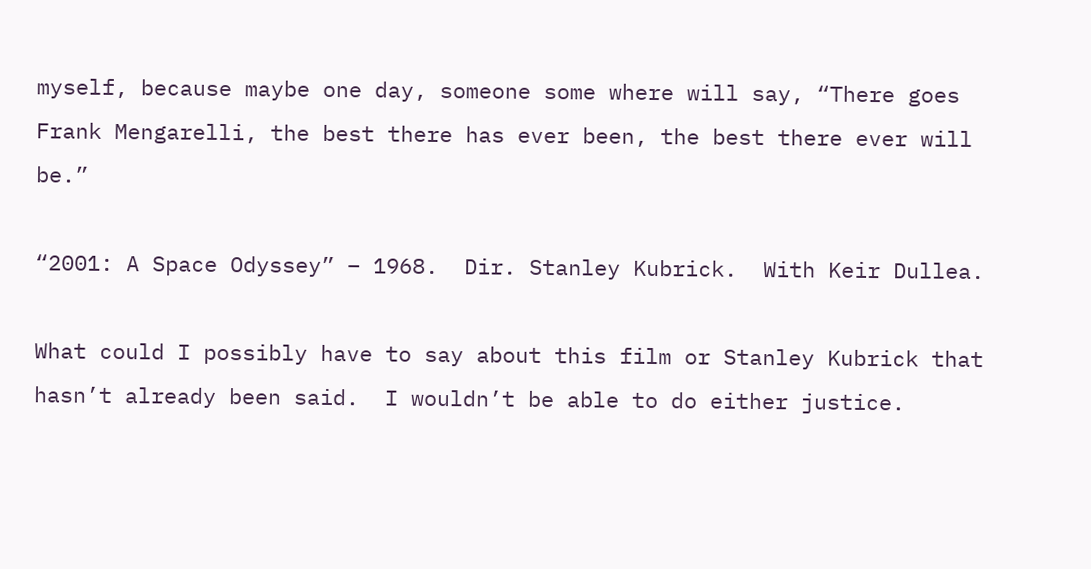myself, because maybe one day, someone some where will say, “There goes Frank Mengarelli, the best there has ever been, the best there ever will be.”

“2001: A Space Odyssey” – 1968.  Dir. Stanley Kubrick.  With Keir Dullea.

What could I possibly have to say about this film or Stanley Kubrick that hasn’t already been said.  I wouldn’t be able to do either justice.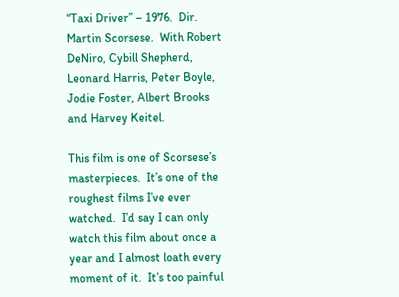“Taxi Driver” – 1976.  Dir. Martin Scorsese.  With Robert DeNiro, Cybill Shepherd, Leonard Harris, Peter Boyle, Jodie Foster, Albert Brooks and Harvey Keitel.

This film is one of Scorsese’s masterpieces.  It’s one of the roughest films I’ve ever watched.  I’d say I can only watch this film about once a year and I almost loath every moment of it.  It’s too painful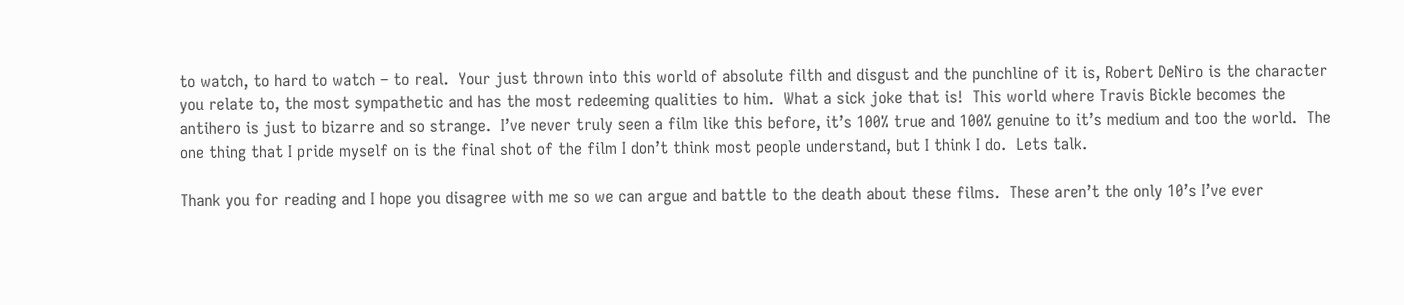to watch, to hard to watch – to real.  Your just thrown into this world of absolute filth and disgust and the punchline of it is, Robert DeNiro is the character you relate to, the most sympathetic and has the most redeeming qualities to him.  What a sick joke that is!  This world where Travis Bickle becomes the antihero is just to bizarre and so strange.  I’ve never truly seen a film like this before, it’s 100% true and 100% genuine to it’s medium and too the world.  The one thing that I pride myself on is the final shot of the film I don’t think most people understand, but I think I do.  Lets talk.

Thank you for reading and I hope you disagree with me so we can argue and battle to the death about these films.  These aren’t the only 10’s I’ve ever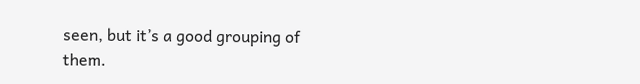seen, but it’s a good grouping of them.